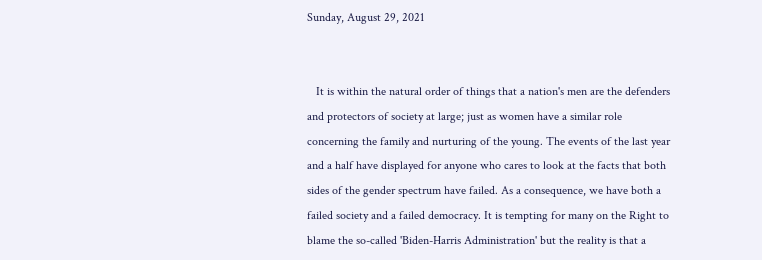Sunday, August 29, 2021


   It is within the natural order of things that a nation's men are the defenders and protectors of society at large; just as women have a similar role concerning the family and nurturing of the young. The events of the last year and a half have displayed for anyone who cares to look at the facts that both sides of the gender spectrum have failed. As a consequence, we have both a failed society and a failed democracy. It is tempting for many on the Right to blame the so-called 'Biden-Harris Administration' but the reality is that a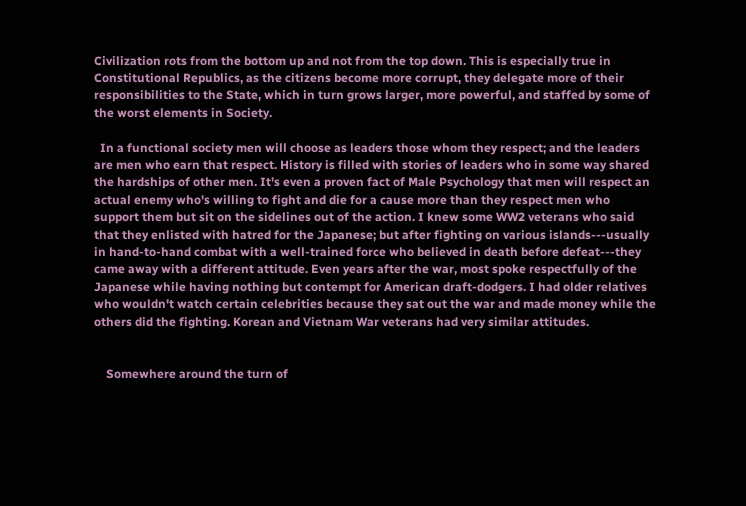Civilization rots from the bottom up and not from the top down. This is especially true in Constitutional Republics, as the citizens become more corrupt, they delegate more of their responsibilities to the State, which in turn grows larger, more powerful, and staffed by some of the worst elements in Society.

  In a functional society men will choose as leaders those whom they respect; and the leaders are men who earn that respect. History is filled with stories of leaders who in some way shared the hardships of other men. It's even a proven fact of Male Psychology that men will respect an actual enemy who's willing to fight and die for a cause more than they respect men who support them but sit on the sidelines out of the action. I knew some WW2 veterans who said that they enlisted with hatred for the Japanese; but after fighting on various islands---usually in hand-to-hand combat with a well-trained force who believed in death before defeat---they came away with a different attitude. Even years after the war, most spoke respectfully of the Japanese while having nothing but contempt for American draft-dodgers. I had older relatives who wouldn't watch certain celebrities because they sat out the war and made money while the others did the fighting. Korean and Vietnam War veterans had very similar attitudes.


    Somewhere around the turn of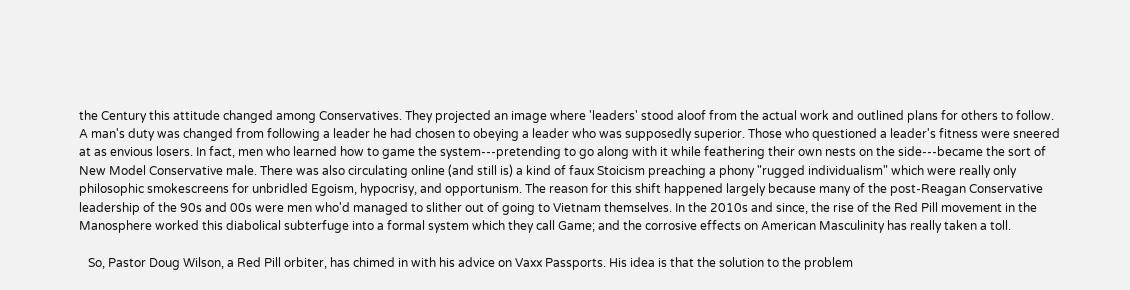the Century this attitude changed among Conservatives. They projected an image where 'leaders' stood aloof from the actual work and outlined plans for others to follow. A man's duty was changed from following a leader he had chosen to obeying a leader who was supposedly superior. Those who questioned a leader's fitness were sneered at as envious losers. In fact, men who learned how to game the system---pretending to go along with it while feathering their own nests on the side---became the sort of New Model Conservative male. There was also circulating online (and still is) a kind of faux Stoicism preaching a phony "rugged individualism" which were really only philosophic smokescreens for unbridled Egoism, hypocrisy, and opportunism. The reason for this shift happened largely because many of the post-Reagan Conservative leadership of the 90s and 00s were men who'd managed to slither out of going to Vietnam themselves. In the 2010s and since, the rise of the Red Pill movement in the Manosphere worked this diabolical subterfuge into a formal system which they call Game; and the corrosive effects on American Masculinity has really taken a toll.

   So, Pastor Doug Wilson, a Red Pill orbiter, has chimed in with his advice on Vaxx Passports. His idea is that the solution to the problem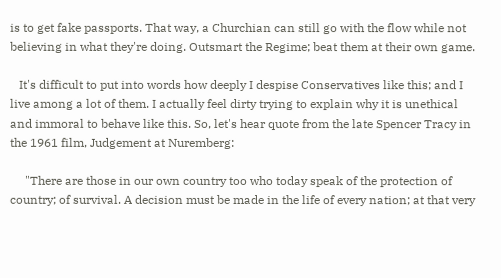is to get fake passports. That way, a Churchian can still go with the flow while not believing in what they're doing. Outsmart the Regime; beat them at their own game.

   It's difficult to put into words how deeply I despise Conservatives like this; and I live among a lot of them. I actually feel dirty trying to explain why it is unethical and immoral to behave like this. So, let's hear quote from the late Spencer Tracy in the 1961 film, Judgement at Nuremberg:

     "There are those in our own country too who today speak of the protection of country; of survival. A decision must be made in the life of every nation; at that very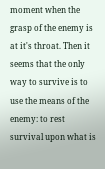moment when the grasp of the enemy is at it's throat. Then it seems that the only way to survive is to use the means of the enemy: to rest survival upon what is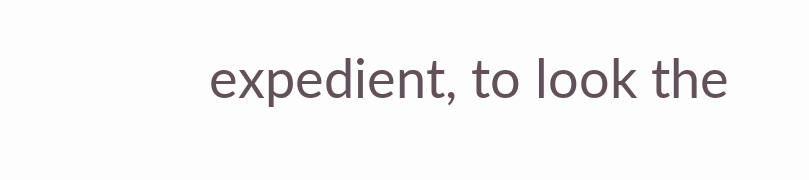expedient, to look the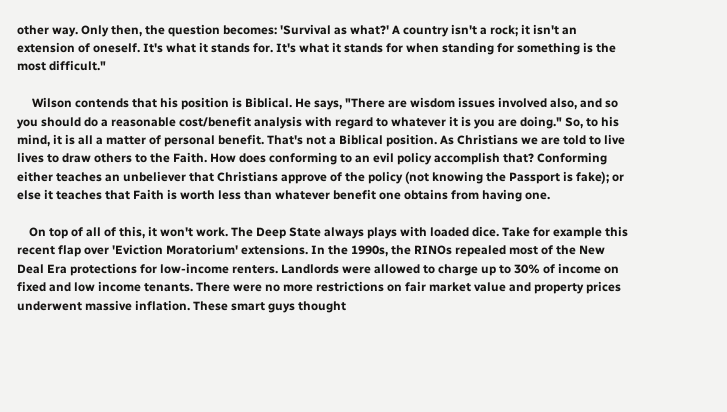other way. Only then, the question becomes: 'Survival as what?' A country isn't a rock; it isn't an extension of oneself. It's what it stands for. It's what it stands for when standing for something is the most difficult."

     Wilson contends that his position is Biblical. He says, "There are wisdom issues involved also, and so you should do a reasonable cost/benefit analysis with regard to whatever it is you are doing." So, to his mind, it is all a matter of personal benefit. That's not a Biblical position. As Christians we are told to live lives to draw others to the Faith. How does conforming to an evil policy accomplish that? Conforming either teaches an unbeliever that Christians approve of the policy (not knowing the Passport is fake); or else it teaches that Faith is worth less than whatever benefit one obtains from having one.

    On top of all of this, it won't work. The Deep State always plays with loaded dice. Take for example this recent flap over 'Eviction Moratorium' extensions. In the 1990s, the RINOs repealed most of the New Deal Era protections for low-income renters. Landlords were allowed to charge up to 30% of income on fixed and low income tenants. There were no more restrictions on fair market value and property prices underwent massive inflation. These smart guys thought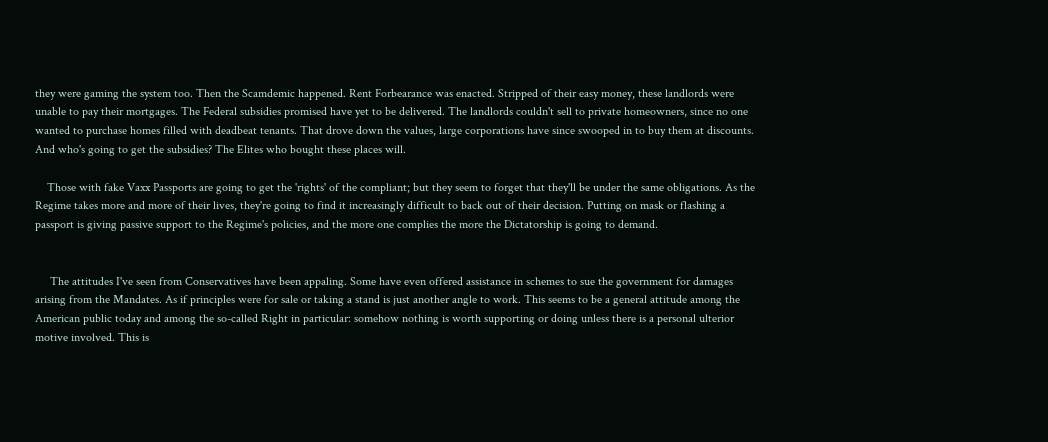they were gaming the system too. Then the Scamdemic happened. Rent Forbearance was enacted. Stripped of their easy money, these landlords were unable to pay their mortgages. The Federal subsidies promised have yet to be delivered. The landlords couldn't sell to private homeowners, since no one wanted to purchase homes filled with deadbeat tenants. That drove down the values, large corporations have since swooped in to buy them at discounts. And who's going to get the subsidies? The Elites who bought these places will.

    Those with fake Vaxx Passports are going to get the 'rights' of the compliant; but they seem to forget that they'll be under the same obligations. As the Regime takes more and more of their lives, they're going to find it increasingly difficult to back out of their decision. Putting on mask or flashing a passport is giving passive support to the Regime's policies, and the more one complies the more the Dictatorship is going to demand.


     The attitudes I've seen from Conservatives have been appaling. Some have even offered assistance in schemes to sue the government for damages arising from the Mandates. As if principles were for sale or taking a stand is just another angle to work. This seems to be a general attitude among the American public today and among the so-called Right in particular: somehow nothing is worth supporting or doing unless there is a personal ulterior motive involved. This is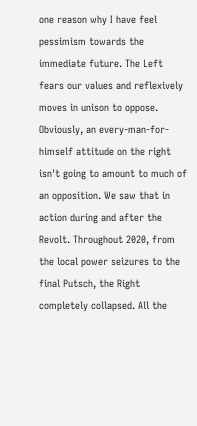one reason why I have feel pessimism towards the immediate future. The Left fears our values and reflexively moves in unison to oppose. Obviously, an every-man-for-himself attitude on the right isn't going to amount to much of an opposition. We saw that in action during and after the Revolt. Throughout 2020, from the local power seizures to the final Putsch, the Right completely collapsed. All the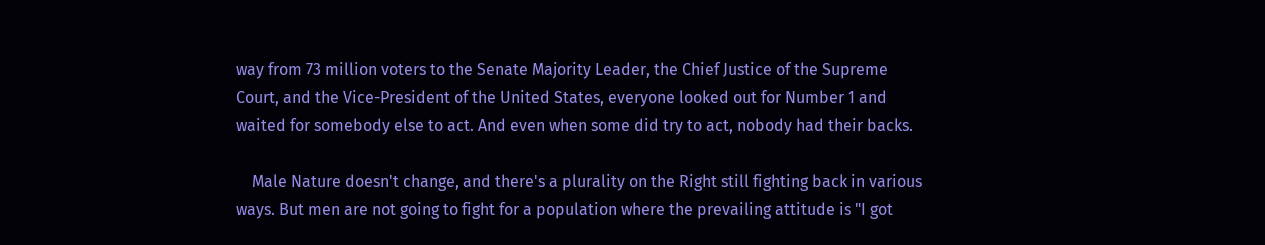way from 73 million voters to the Senate Majority Leader, the Chief Justice of the Supreme Court, and the Vice-President of the United States, everyone looked out for Number 1 and waited for somebody else to act. And even when some did try to act, nobody had their backs.

    Male Nature doesn't change, and there's a plurality on the Right still fighting back in various ways. But men are not going to fight for a population where the prevailing attitude is "I got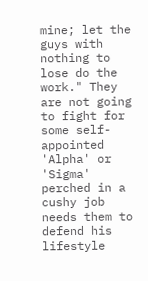mine; let the guys with nothing to lose do the work." They are not going to fight for some self-appointed 'Alpha' or 'Sigma' perched in a cushy job needs them to defend his lifestyle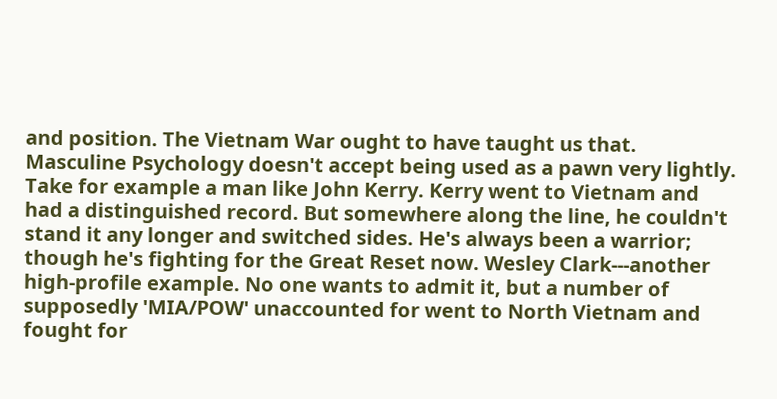and position. The Vietnam War ought to have taught us that. Masculine Psychology doesn't accept being used as a pawn very lightly. Take for example a man like John Kerry. Kerry went to Vietnam and had a distinguished record. But somewhere along the line, he couldn't stand it any longer and switched sides. He's always been a warrior; though he's fighting for the Great Reset now. Wesley Clark---another high-profile example. No one wants to admit it, but a number of supposedly 'MIA/POW' unaccounted for went to North Vietnam and fought for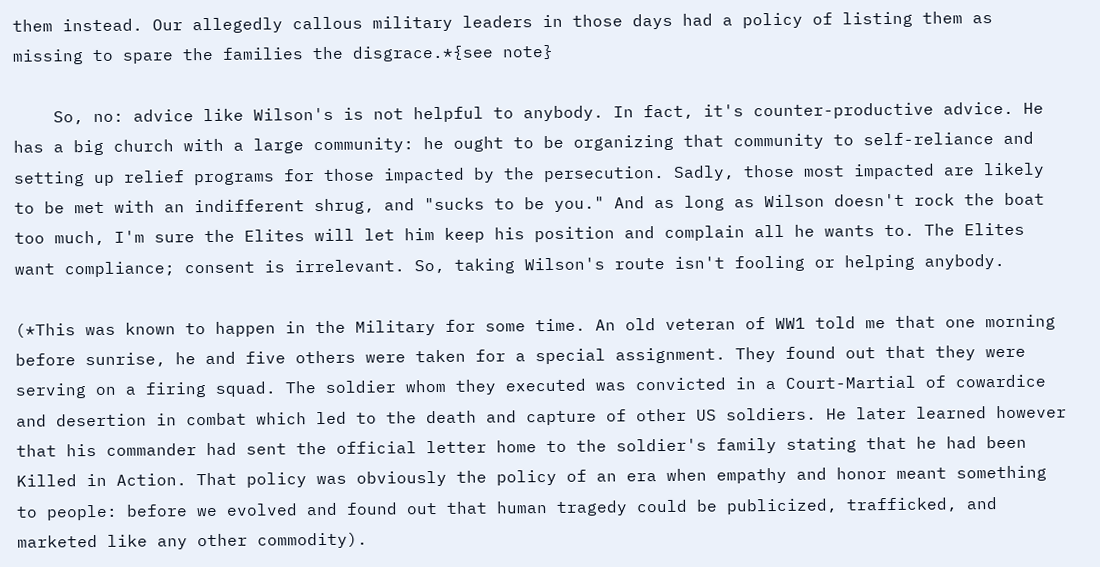them instead. Our allegedly callous military leaders in those days had a policy of listing them as missing to spare the families the disgrace.*{see note}

    So, no: advice like Wilson's is not helpful to anybody. In fact, it's counter-productive advice. He has a big church with a large community: he ought to be organizing that community to self-reliance and setting up relief programs for those impacted by the persecution. Sadly, those most impacted are likely to be met with an indifferent shrug, and "sucks to be you." And as long as Wilson doesn't rock the boat too much, I'm sure the Elites will let him keep his position and complain all he wants to. The Elites want compliance; consent is irrelevant. So, taking Wilson's route isn't fooling or helping anybody.

(*This was known to happen in the Military for some time. An old veteran of WW1 told me that one morning before sunrise, he and five others were taken for a special assignment. They found out that they were serving on a firing squad. The soldier whom they executed was convicted in a Court-Martial of cowardice and desertion in combat which led to the death and capture of other US soldiers. He later learned however that his commander had sent the official letter home to the soldier's family stating that he had been Killed in Action. That policy was obviously the policy of an era when empathy and honor meant something to people: before we evolved and found out that human tragedy could be publicized, trafficked, and marketed like any other commodity).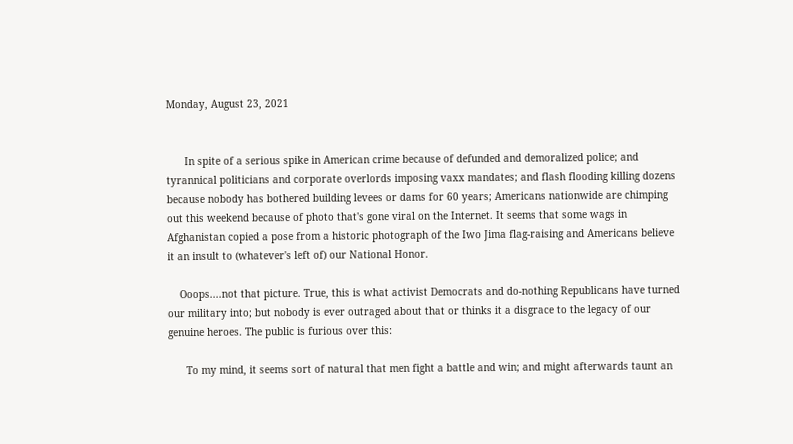Monday, August 23, 2021


      In spite of a serious spike in American crime because of defunded and demoralized police; and tyrannical politicians and corporate overlords imposing vaxx mandates; and flash flooding killing dozens because nobody has bothered building levees or dams for 60 years; Americans nationwide are chimping out this weekend because of photo that's gone viral on the Internet. It seems that some wags in Afghanistan copied a pose from a historic photograph of the Iwo Jima flag-raising and Americans believe it an insult to (whatever's left of) our National Honor.

    Ooops....not that picture. True, this is what activist Democrats and do-nothing Republicans have turned our military into; but nobody is ever outraged about that or thinks it a disgrace to the legacy of our genuine heroes. The public is furious over this:

      To my mind, it seems sort of natural that men fight a battle and win; and might afterwards taunt an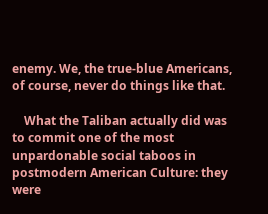enemy. We, the true-blue Americans, of course, never do things like that.

    What the Taliban actually did was to commit one of the most unpardonable social taboos in postmodern American Culture: they were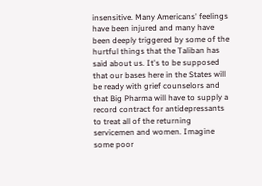insensitive. Many Americans' feelings have been injured and many have been deeply triggered by some of the hurtful things that the Taliban has said about us. It's to be supposed that our bases here in the States will be ready with grief counselors and that Big Pharma will have to supply a record contract for antidepressants to treat all of the returning servicemen and women. Imagine some poor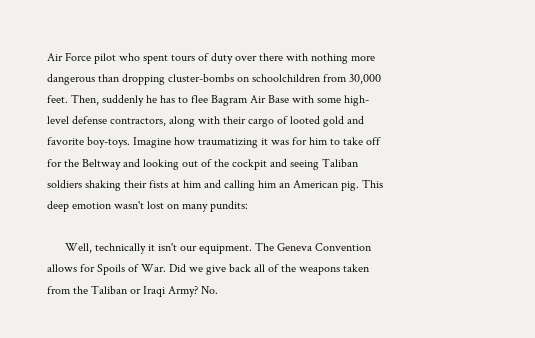Air Force pilot who spent tours of duty over there with nothing more dangerous than dropping cluster-bombs on schoolchildren from 30,000 feet. Then, suddenly he has to flee Bagram Air Base with some high-level defense contractors, along with their cargo of looted gold and favorite boy-toys. Imagine how traumatizing it was for him to take off for the Beltway and looking out of the cockpit and seeing Taliban soldiers shaking their fists at him and calling him an American pig. This deep emotion wasn't lost on many pundits:

      Well, technically it isn't our equipment. The Geneva Convention allows for Spoils of War. Did we give back all of the weapons taken from the Taliban or Iraqi Army? No.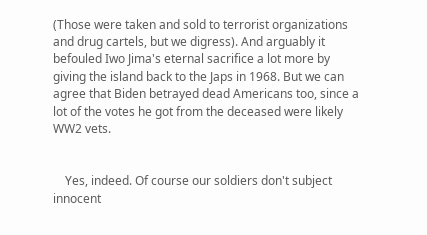(Those were taken and sold to terrorist organizations and drug cartels, but we digress). And arguably it befouled Iwo Jima's eternal sacrifice a lot more by giving the island back to the Japs in 1968. But we can agree that Biden betrayed dead Americans too, since a lot of the votes he got from the deceased were likely WW2 vets.


    Yes, indeed. Of course our soldiers don't subject innocent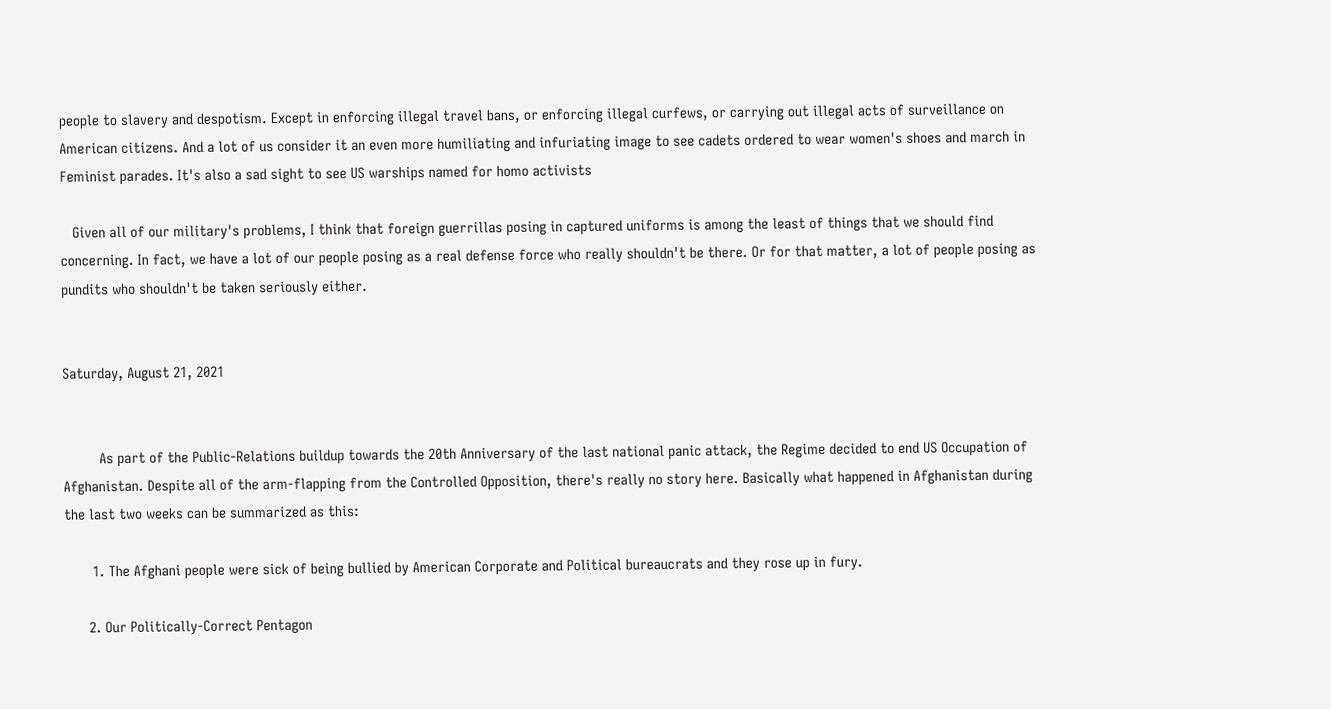people to slavery and despotism. Except in enforcing illegal travel bans, or enforcing illegal curfews, or carrying out illegal acts of surveillance on American citizens. And a lot of us consider it an even more humiliating and infuriating image to see cadets ordered to wear women's shoes and march in Feminist parades. It's also a sad sight to see US warships named for homo activists

   Given all of our military's problems, I think that foreign guerrillas posing in captured uniforms is among the least of things that we should find concerning. In fact, we have a lot of our people posing as a real defense force who really shouldn't be there. Or for that matter, a lot of people posing as pundits who shouldn't be taken seriously either.


Saturday, August 21, 2021


         As part of the Public-Relations buildup towards the 20th Anniversary of the last national panic attack, the Regime decided to end US Occupation of Afghanistan. Despite all of the arm-flapping from the Controlled Opposition, there's really no story here. Basically what happened in Afghanistan during the last two weeks can be summarized as this:

       1. The Afghani people were sick of being bullied by American Corporate and Political bureaucrats and they rose up in fury.

      2. Our Politically-Correct Pentagon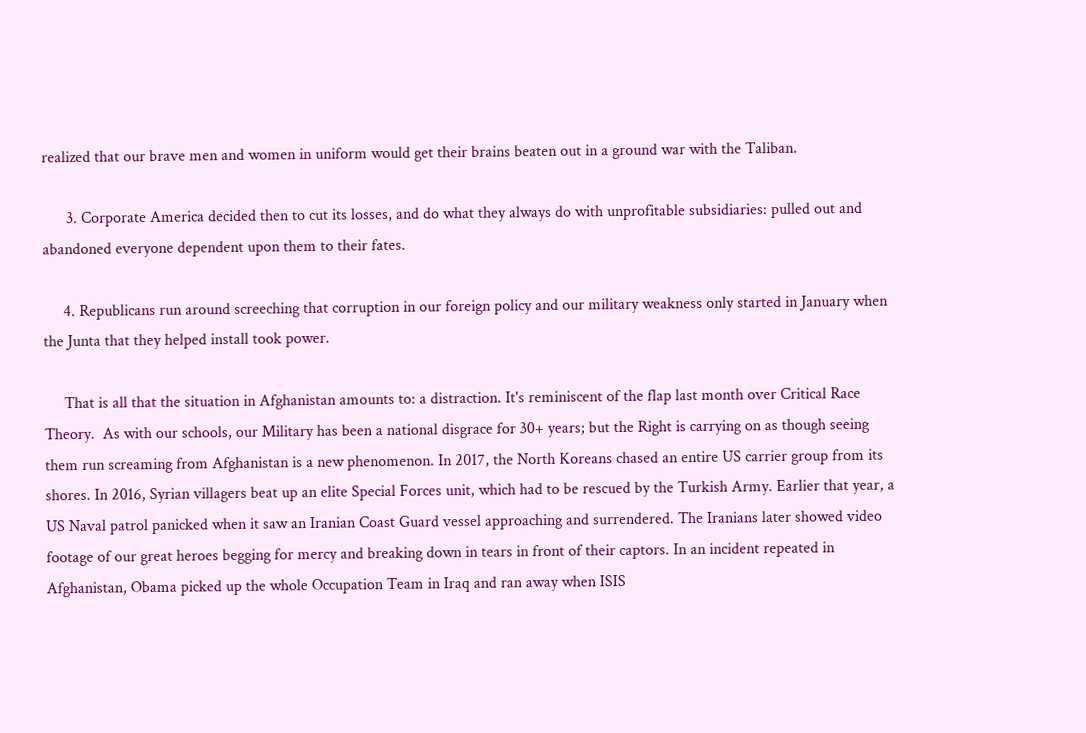realized that our brave men and women in uniform would get their brains beaten out in a ground war with the Taliban.

      3. Corporate America decided then to cut its losses, and do what they always do with unprofitable subsidiaries: pulled out and abandoned everyone dependent upon them to their fates.

     4. Republicans run around screeching that corruption in our foreign policy and our military weakness only started in January when the Junta that they helped install took power.

     That is all that the situation in Afghanistan amounts to: a distraction. It's reminiscent of the flap last month over Critical Race Theory.  As with our schools, our Military has been a national disgrace for 30+ years; but the Right is carrying on as though seeing them run screaming from Afghanistan is a new phenomenon. In 2017, the North Koreans chased an entire US carrier group from its shores. In 2016, Syrian villagers beat up an elite Special Forces unit, which had to be rescued by the Turkish Army. Earlier that year, a US Naval patrol panicked when it saw an Iranian Coast Guard vessel approaching and surrendered. The Iranians later showed video footage of our great heroes begging for mercy and breaking down in tears in front of their captors. In an incident repeated in Afghanistan, Obama picked up the whole Occupation Team in Iraq and ran away when ISIS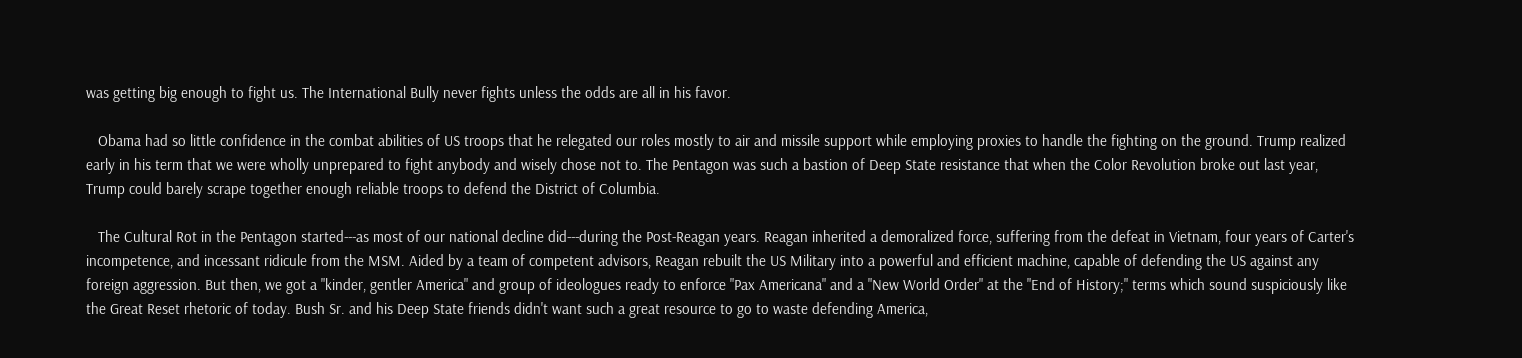was getting big enough to fight us. The International Bully never fights unless the odds are all in his favor.

   Obama had so little confidence in the combat abilities of US troops that he relegated our roles mostly to air and missile support while employing proxies to handle the fighting on the ground. Trump realized early in his term that we were wholly unprepared to fight anybody and wisely chose not to. The Pentagon was such a bastion of Deep State resistance that when the Color Revolution broke out last year, Trump could barely scrape together enough reliable troops to defend the District of Columbia.

   The Cultural Rot in the Pentagon started---as most of our national decline did---during the Post-Reagan years. Reagan inherited a demoralized force, suffering from the defeat in Vietnam, four years of Carter's incompetence, and incessant ridicule from the MSM. Aided by a team of competent advisors, Reagan rebuilt the US Military into a powerful and efficient machine, capable of defending the US against any foreign aggression. But then, we got a "kinder, gentler America" and group of ideologues ready to enforce "Pax Americana" and a "New World Order" at the "End of History;" terms which sound suspiciously like the Great Reset rhetoric of today. Bush Sr. and his Deep State friends didn't want such a great resource to go to waste defending America,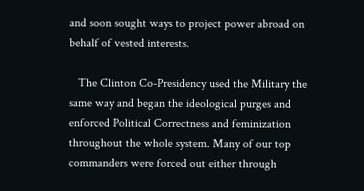and soon sought ways to project power abroad on behalf of vested interests.

   The Clinton Co-Presidency used the Military the same way and began the ideological purges and enforced Political Correctness and feminization throughout the whole system. Many of our top commanders were forced out either through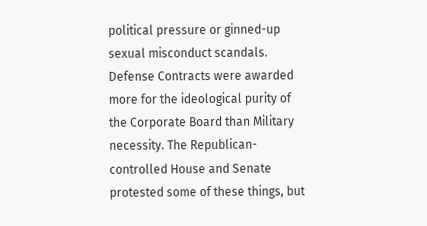political pressure or ginned-up sexual misconduct scandals. Defense Contracts were awarded more for the ideological purity of the Corporate Board than Military necessity. The Republican-controlled House and Senate protested some of these things, but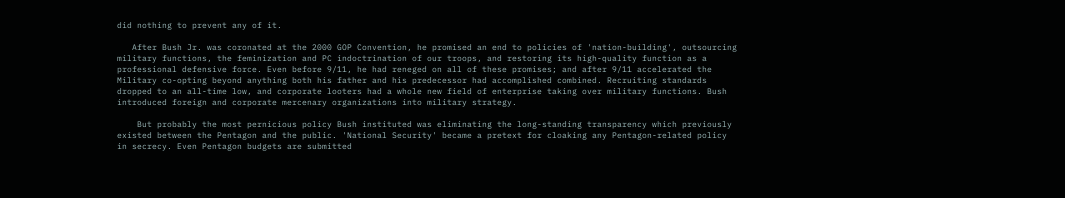did nothing to prevent any of it.

   After Bush Jr. was coronated at the 2000 GOP Convention, he promised an end to policies of 'nation-building', outsourcing military functions, the feminization and PC indoctrination of our troops, and restoring its high-quality function as a professional defensive force. Even before 9/11, he had reneged on all of these promises; and after 9/11 accelerated the Military co-opting beyond anything both his father and his predecessor had accomplished combined. Recruiting standards dropped to an all-time low, and corporate looters had a whole new field of enterprise taking over military functions. Bush introduced foreign and corporate mercenary organizations into military strategy.

    But probably the most pernicious policy Bush instituted was eliminating the long-standing transparency which previously existed between the Pentagon and the public. 'National Security' became a pretext for cloaking any Pentagon-related policy in secrecy. Even Pentagon budgets are submitted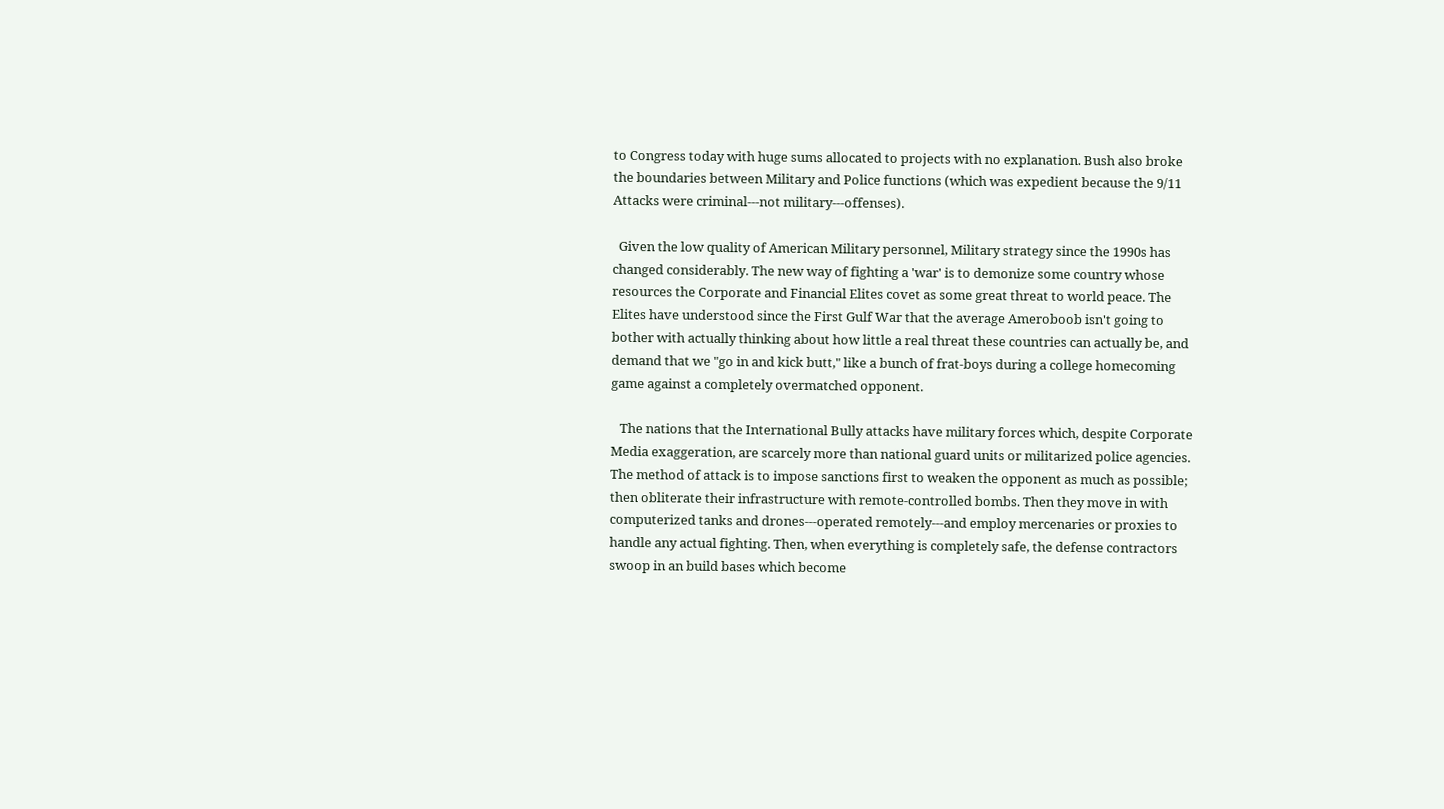to Congress today with huge sums allocated to projects with no explanation. Bush also broke the boundaries between Military and Police functions (which was expedient because the 9/11 Attacks were criminal---not military---offenses).

  Given the low quality of American Military personnel, Military strategy since the 1990s has changed considerably. The new way of fighting a 'war' is to demonize some country whose resources the Corporate and Financial Elites covet as some great threat to world peace. The Elites have understood since the First Gulf War that the average Ameroboob isn't going to bother with actually thinking about how little a real threat these countries can actually be, and demand that we "go in and kick butt," like a bunch of frat-boys during a college homecoming game against a completely overmatched opponent.

   The nations that the International Bully attacks have military forces which, despite Corporate Media exaggeration, are scarcely more than national guard units or militarized police agencies. The method of attack is to impose sanctions first to weaken the opponent as much as possible; then obliterate their infrastructure with remote-controlled bombs. Then they move in with computerized tanks and drones---operated remotely---and employ mercenaries or proxies to handle any actual fighting. Then, when everything is completely safe, the defense contractors swoop in an build bases which become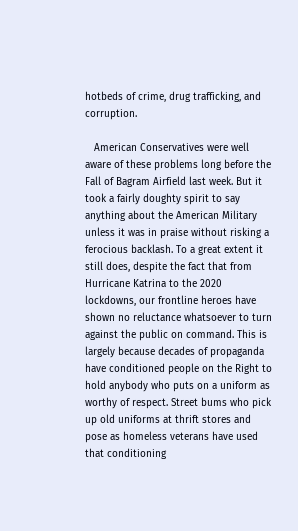hotbeds of crime, drug trafficking, and corruption.

   American Conservatives were well aware of these problems long before the Fall of Bagram Airfield last week. But it took a fairly doughty spirit to say anything about the American Military unless it was in praise without risking a ferocious backlash. To a great extent it still does, despite the fact that from Hurricane Katrina to the 2020 lockdowns, our frontline heroes have shown no reluctance whatsoever to turn against the public on command. This is largely because decades of propaganda have conditioned people on the Right to hold anybody who puts on a uniform as worthy of respect. Street bums who pick up old uniforms at thrift stores and pose as homeless veterans have used that conditioning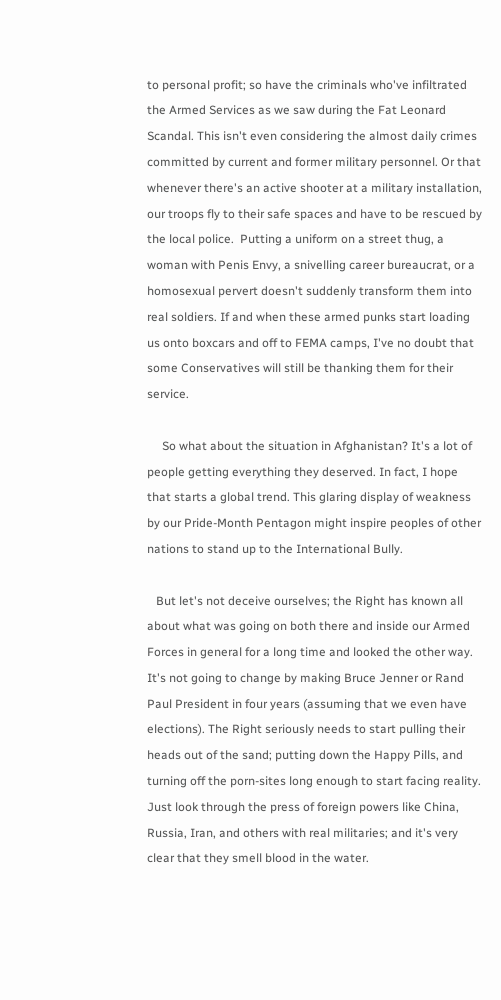to personal profit; so have the criminals who've infiltrated the Armed Services as we saw during the Fat Leonard Scandal. This isn't even considering the almost daily crimes committed by current and former military personnel. Or that whenever there's an active shooter at a military installation, our troops fly to their safe spaces and have to be rescued by the local police.  Putting a uniform on a street thug, a woman with Penis Envy, a snivelling career bureaucrat, or a homosexual pervert doesn't suddenly transform them into real soldiers. If and when these armed punks start loading us onto boxcars and off to FEMA camps, I've no doubt that some Conservatives will still be thanking them for their service.

     So what about the situation in Afghanistan? It's a lot of people getting everything they deserved. In fact, I hope that starts a global trend. This glaring display of weakness by our Pride-Month Pentagon might inspire peoples of other nations to stand up to the International Bully.

   But let's not deceive ourselves; the Right has known all about what was going on both there and inside our Armed Forces in general for a long time and looked the other way. It's not going to change by making Bruce Jenner or Rand Paul President in four years (assuming that we even have elections). The Right seriously needs to start pulling their heads out of the sand; putting down the Happy Pills, and turning off the porn-sites long enough to start facing reality. Just look through the press of foreign powers like China, Russia, Iran, and others with real militaries; and it's very clear that they smell blood in the water.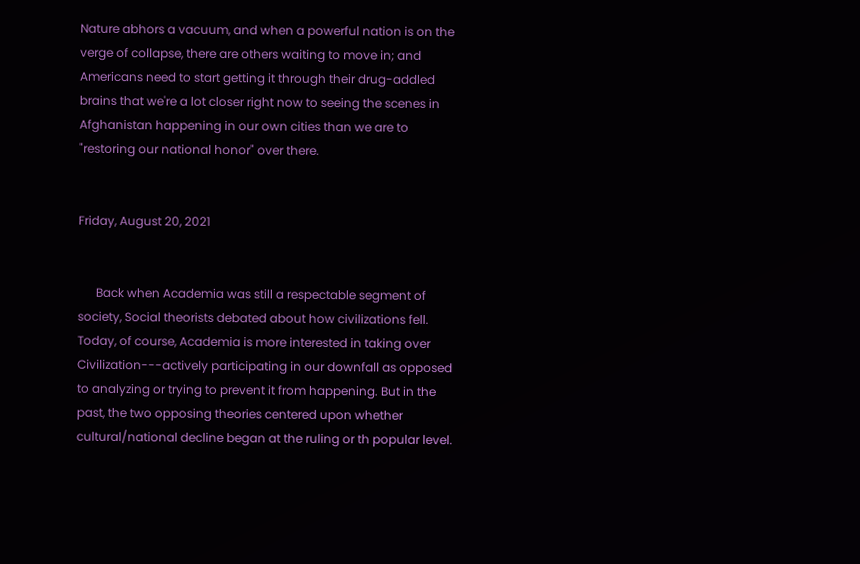Nature abhors a vacuum, and when a powerful nation is on the verge of collapse, there are others waiting to move in; and Americans need to start getting it through their drug-addled brains that we're a lot closer right now to seeing the scenes in Afghanistan happening in our own cities than we are to "restoring our national honor" over there.


Friday, August 20, 2021


      Back when Academia was still a respectable segment of society, Social theorists debated about how civilizations fell. Today, of course, Academia is more interested in taking over Civilization---actively participating in our downfall as opposed to analyzing or trying to prevent it from happening. But in the past, the two opposing theories centered upon whether cultural/national decline began at the ruling or th popular level.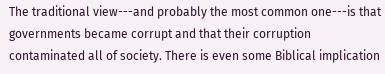The traditional view---and probably the most common one---is that governments became corrupt and that their corruption contaminated all of society. There is even some Biblical implication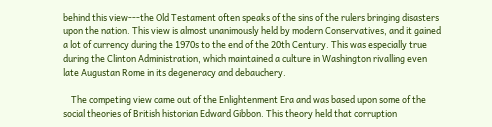behind this view---the Old Testament often speaks of the sins of the rulers bringing disasters upon the nation. This view is almost unanimously held by modern Conservatives, and it gained a lot of currency during the 1970s to the end of the 20th Century. This was especially true during the Clinton Administration, which maintained a culture in Washington rivalling even late Augustan Rome in its degeneracy and debauchery.

    The competing view came out of the Enlightenment Era and was based upon some of the social theories of British historian Edward Gibbon. This theory held that corruption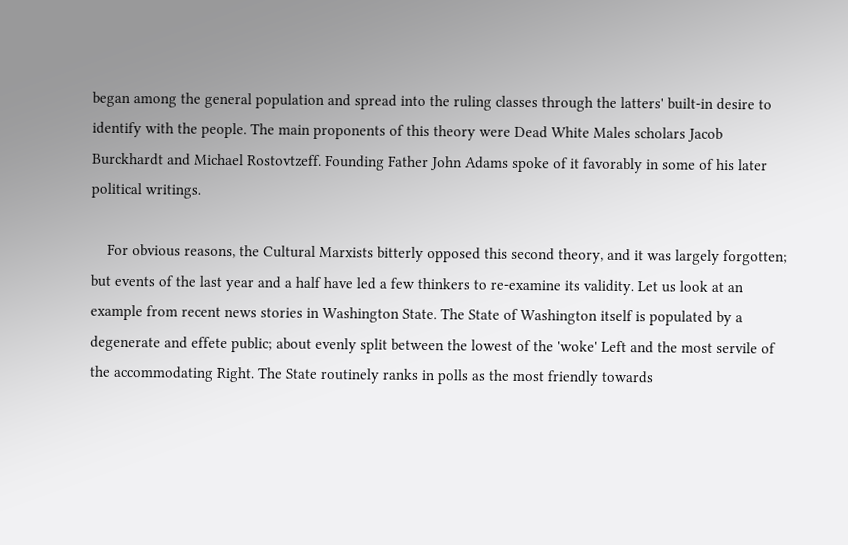began among the general population and spread into the ruling classes through the latters' built-in desire to identify with the people. The main proponents of this theory were Dead White Males scholars Jacob Burckhardt and Michael Rostovtzeff. Founding Father John Adams spoke of it favorably in some of his later political writings.

    For obvious reasons, the Cultural Marxists bitterly opposed this second theory, and it was largely forgotten; but events of the last year and a half have led a few thinkers to re-examine its validity. Let us look at an example from recent news stories in Washington State. The State of Washington itself is populated by a degenerate and effete public; about evenly split between the lowest of the 'woke' Left and the most servile of the accommodating Right. The State routinely ranks in polls as the most friendly towards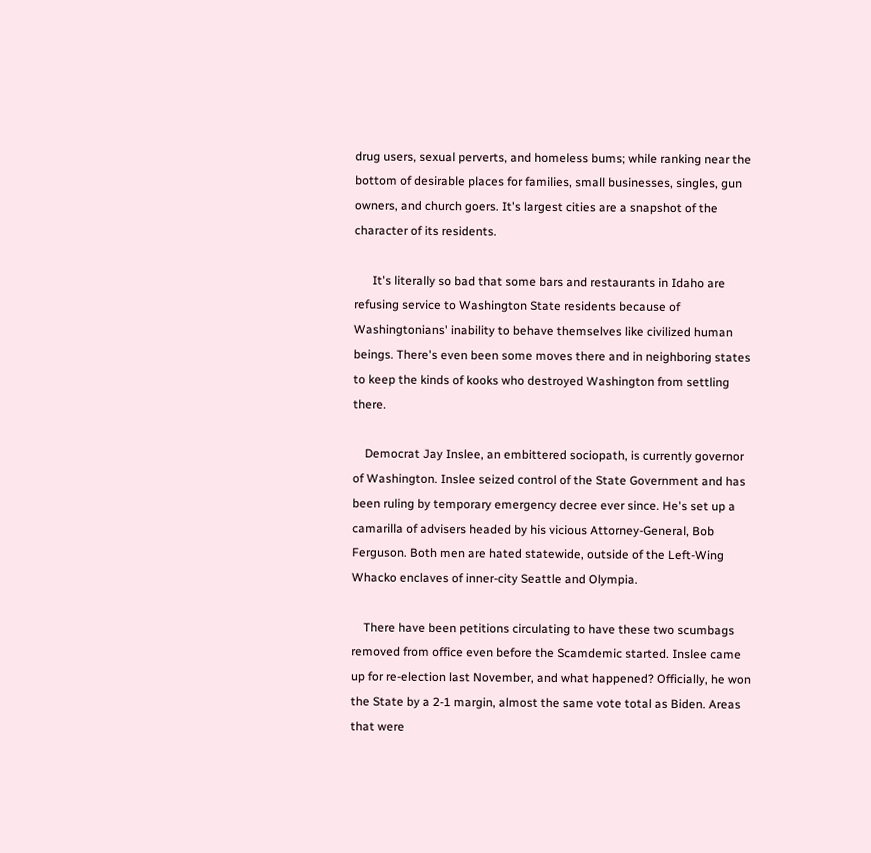drug users, sexual perverts, and homeless bums; while ranking near the bottom of desirable places for families, small businesses, singles, gun owners, and church goers. It's largest cities are a snapshot of the character of its residents.

      It's literally so bad that some bars and restaurants in Idaho are refusing service to Washington State residents because of Washingtonians' inability to behave themselves like civilized human beings. There's even been some moves there and in neighboring states to keep the kinds of kooks who destroyed Washington from settling there.

    Democrat Jay Inslee, an embittered sociopath, is currently governor of Washington. Inslee seized control of the State Government and has been ruling by temporary emergency decree ever since. He's set up a camarilla of advisers headed by his vicious Attorney-General, Bob Ferguson. Both men are hated statewide, outside of the Left-Wing Whacko enclaves of inner-city Seattle and Olympia.

    There have been petitions circulating to have these two scumbags removed from office even before the Scamdemic started. Inslee came up for re-election last November, and what happened? Officially, he won the State by a 2-1 margin, almost the same vote total as Biden. Areas that were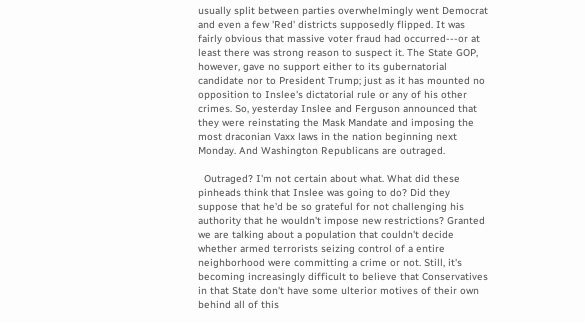usually split between parties overwhelmingly went Democrat and even a few 'Red' districts supposedly flipped. It was fairly obvious that massive voter fraud had occurred---or at least there was strong reason to suspect it. The State GOP, however, gave no support either to its gubernatorial candidate nor to President Trump; just as it has mounted no opposition to Inslee's dictatorial rule or any of his other crimes. So, yesterday Inslee and Ferguson announced that they were reinstating the Mask Mandate and imposing the most draconian Vaxx laws in the nation beginning next Monday. And Washington Republicans are outraged.

  Outraged? I'm not certain about what. What did these pinheads think that Inslee was going to do? Did they suppose that he'd be so grateful for not challenging his authority that he wouldn't impose new restrictions? Granted we are talking about a population that couldn't decide whether armed terrorists seizing control of a entire neighborhood were committing a crime or not. Still, it's becoming increasingly difficult to believe that Conservatives in that State don't have some ulterior motives of their own behind all of this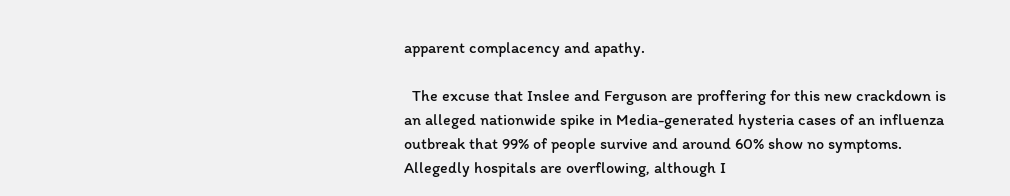apparent complacency and apathy.

  The excuse that Inslee and Ferguson are proffering for this new crackdown is an alleged nationwide spike in Media-generated hysteria cases of an influenza outbreak that 99% of people survive and around 60% show no symptoms. Allegedly hospitals are overflowing, although I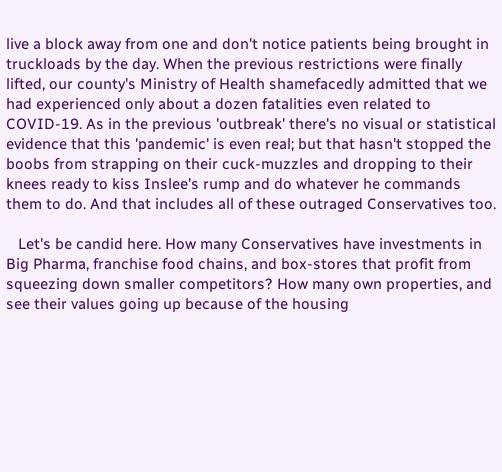live a block away from one and don't notice patients being brought in truckloads by the day. When the previous restrictions were finally lifted, our county's Ministry of Health shamefacedly admitted that we had experienced only about a dozen fatalities even related to COVID-19. As in the previous 'outbreak' there's no visual or statistical evidence that this 'pandemic' is even real; but that hasn't stopped the boobs from strapping on their cuck-muzzles and dropping to their knees ready to kiss Inslee's rump and do whatever he commands them to do. And that includes all of these outraged Conservatives too.

   Let's be candid here. How many Conservatives have investments in Big Pharma, franchise food chains, and box-stores that profit from squeezing down smaller competitors? How many own properties, and see their values going up because of the housing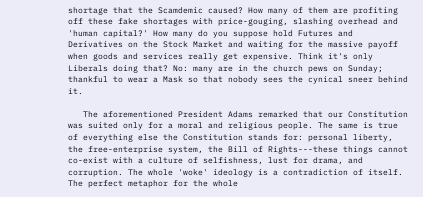shortage that the Scamdemic caused? How many of them are profiting off these fake shortages with price-gouging, slashing overhead and 'human capital?' How many do you suppose hold Futures and Derivatives on the Stock Market and waiting for the massive payoff when goods and services really get expensive. Think it's only Liberals doing that? No: many are in the church pews on Sunday; thankful to wear a Mask so that nobody sees the cynical sneer behind it.

   The aforementioned President Adams remarked that our Constitution was suited only for a moral and religious people. The same is true of everything else the Constitution stands for: personal liberty, the free-enterprise system, the Bill of Rights---these things cannot co-exist with a culture of selfishness, lust for drama, and corruption. The whole 'woke' ideology is a contradiction of itself. The perfect metaphor for the whole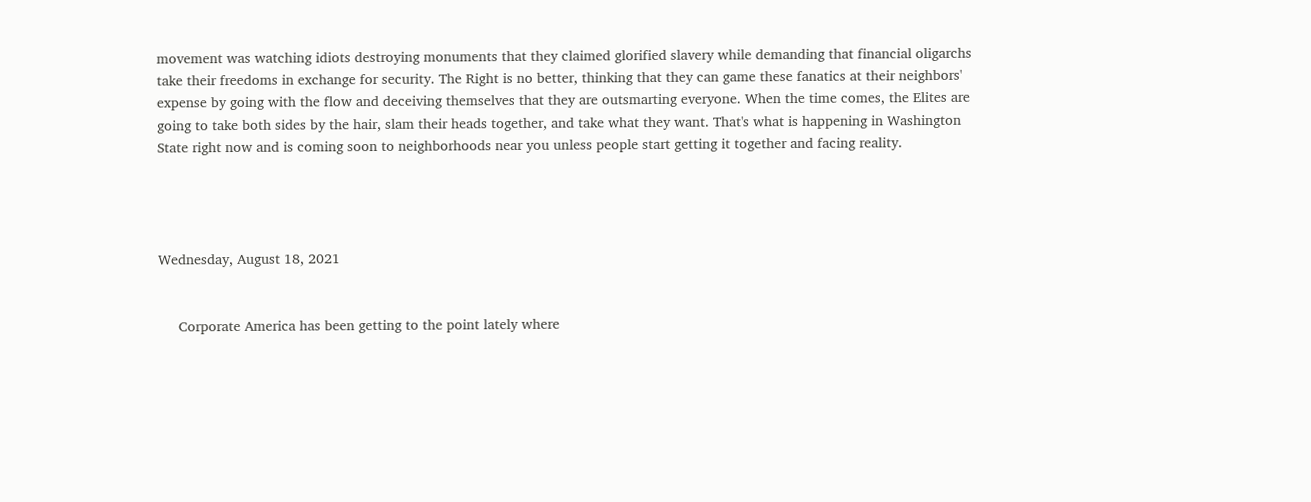movement was watching idiots destroying monuments that they claimed glorified slavery while demanding that financial oligarchs take their freedoms in exchange for security. The Right is no better, thinking that they can game these fanatics at their neighbors' expense by going with the flow and deceiving themselves that they are outsmarting everyone. When the time comes, the Elites are going to take both sides by the hair, slam their heads together, and take what they want. That's what is happening in Washington State right now and is coming soon to neighborhoods near you unless people start getting it together and facing reality.




Wednesday, August 18, 2021


     Corporate America has been getting to the point lately where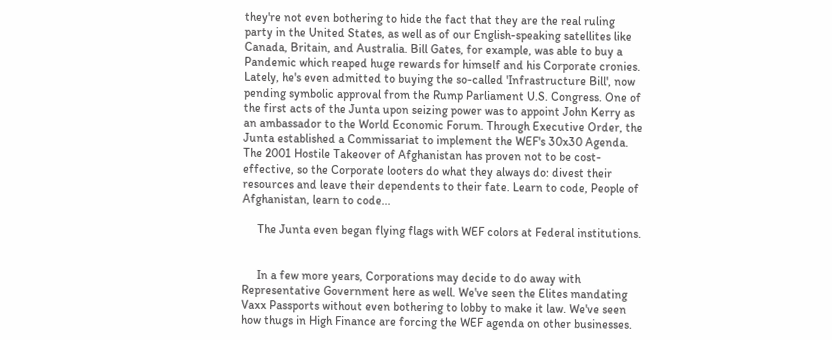they're not even bothering to hide the fact that they are the real ruling party in the United States, as well as of our English-speaking satellites like Canada, Britain, and Australia. Bill Gates, for example, was able to buy a Pandemic which reaped huge rewards for himself and his Corporate cronies. Lately, he's even admitted to buying the so-called 'Infrastructure Bill', now pending symbolic approval from the Rump Parliament U.S. Congress. One of the first acts of the Junta upon seizing power was to appoint John Kerry as an ambassador to the World Economic Forum. Through Executive Order, the Junta established a Commissariat to implement the WEF's 30x30 Agenda. The 2001 Hostile Takeover of Afghanistan has proven not to be cost-effective, so the Corporate looters do what they always do: divest their resources and leave their dependents to their fate. Learn to code, People of Afghanistan, learn to code...

     The Junta even began flying flags with WEF colors at Federal institutions.


     In a few more years, Corporations may decide to do away with Representative Government here as well. We've seen the Elites mandating Vaxx Passports without even bothering to lobby to make it law. We've seen how thugs in High Finance are forcing the WEF agenda on other businesses.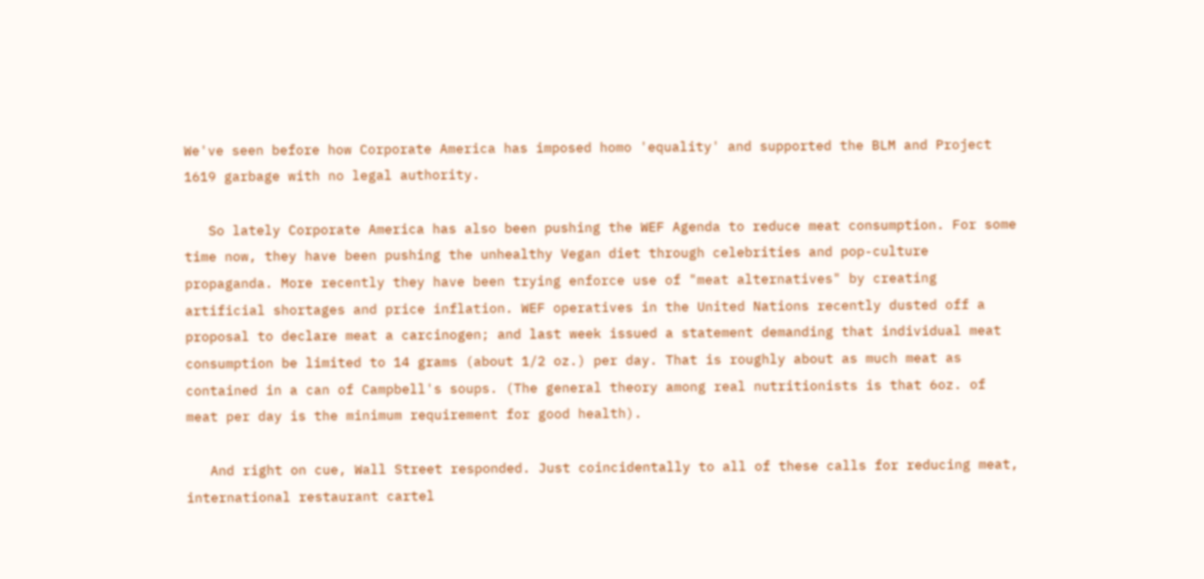We've seen before how Corporate America has imposed homo 'equality' and supported the BLM and Project 1619 garbage with no legal authority.

   So lately Corporate America has also been pushing the WEF Agenda to reduce meat consumption. For some time now, they have been pushing the unhealthy Vegan diet through celebrities and pop-culture propaganda. More recently they have been trying enforce use of "meat alternatives" by creating artificial shortages and price inflation. WEF operatives in the United Nations recently dusted off a proposal to declare meat a carcinogen; and last week issued a statement demanding that individual meat consumption be limited to 14 grams (about 1/2 oz.) per day. That is roughly about as much meat as contained in a can of Campbell's soups. (The general theory among real nutritionists is that 6oz. of meat per day is the minimum requirement for good health).

   And right on cue, Wall Street responded. Just coincidentally to all of these calls for reducing meat, international restaurant cartel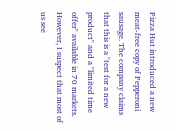Pizza Hut introduced a new meat-free copy of Pepperoni sausage. The company claims that this is a "test for a new product" and a "limited time offer" available in 70 markets. However, I suspect that most of us see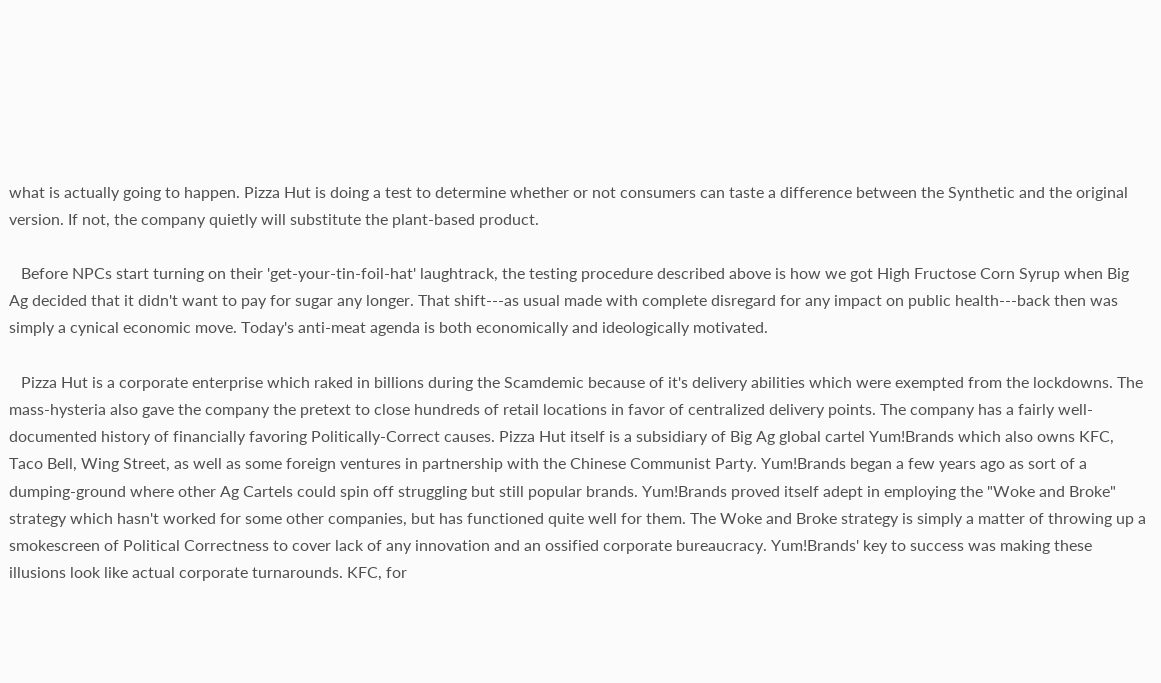what is actually going to happen. Pizza Hut is doing a test to determine whether or not consumers can taste a difference between the Synthetic and the original version. If not, the company quietly will substitute the plant-based product.

   Before NPCs start turning on their 'get-your-tin-foil-hat' laughtrack, the testing procedure described above is how we got High Fructose Corn Syrup when Big Ag decided that it didn't want to pay for sugar any longer. That shift---as usual made with complete disregard for any impact on public health---back then was simply a cynical economic move. Today's anti-meat agenda is both economically and ideologically motivated.

   Pizza Hut is a corporate enterprise which raked in billions during the Scamdemic because of it's delivery abilities which were exempted from the lockdowns. The mass-hysteria also gave the company the pretext to close hundreds of retail locations in favor of centralized delivery points. The company has a fairly well-documented history of financially favoring Politically-Correct causes. Pizza Hut itself is a subsidiary of Big Ag global cartel Yum!Brands which also owns KFC, Taco Bell, Wing Street, as well as some foreign ventures in partnership with the Chinese Communist Party. Yum!Brands began a few years ago as sort of a dumping-ground where other Ag Cartels could spin off struggling but still popular brands. Yum!Brands proved itself adept in employing the "Woke and Broke" strategy which hasn't worked for some other companies, but has functioned quite well for them. The Woke and Broke strategy is simply a matter of throwing up a smokescreen of Political Correctness to cover lack of any innovation and an ossified corporate bureaucracy. Yum!Brands' key to success was making these illusions look like actual corporate turnarounds. KFC, for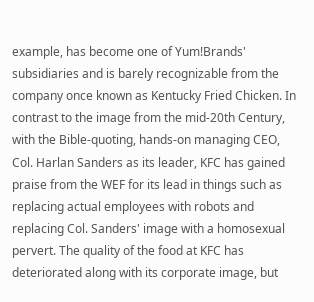example, has become one of Yum!Brands' subsidiaries and is barely recognizable from the company once known as Kentucky Fried Chicken. In contrast to the image from the mid-20th Century, with the Bible-quoting, hands-on managing CEO, Col. Harlan Sanders as its leader, KFC has gained praise from the WEF for its lead in things such as replacing actual employees with robots and replacing Col. Sanders' image with a homosexual pervert. The quality of the food at KFC has deteriorated along with its corporate image, but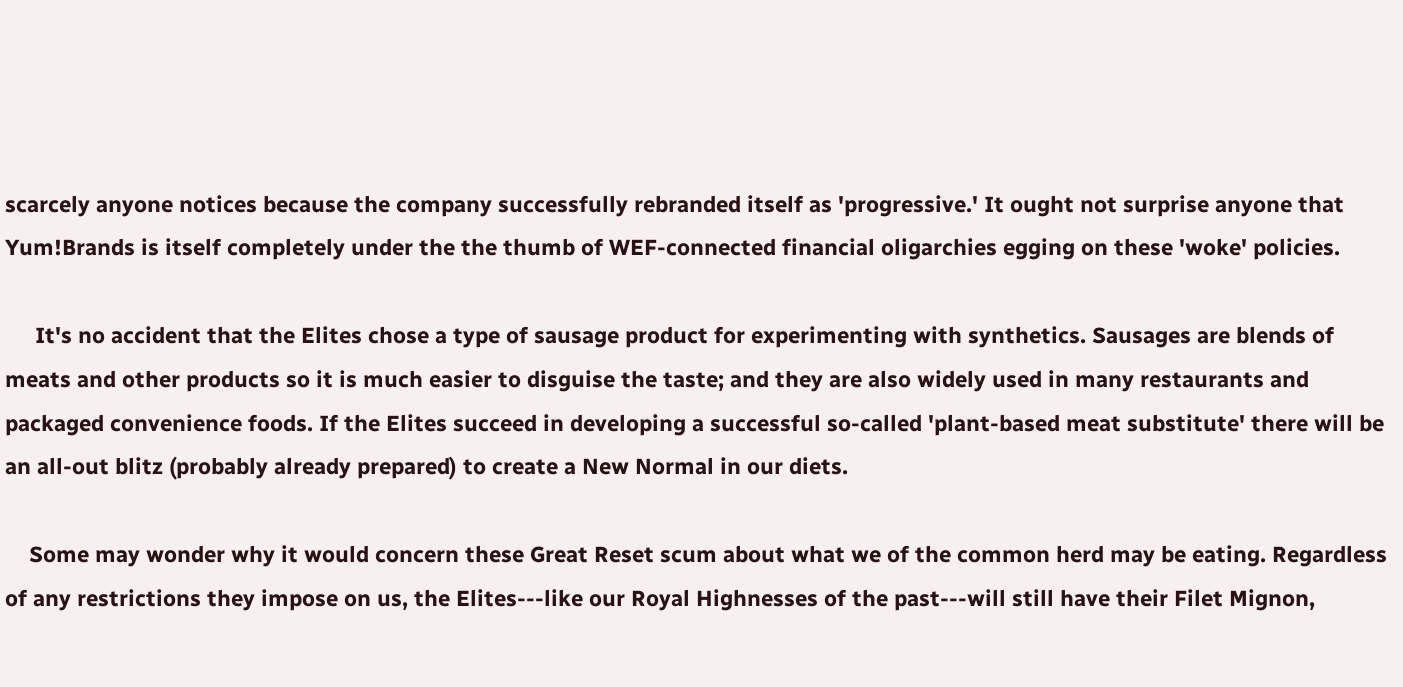scarcely anyone notices because the company successfully rebranded itself as 'progressive.' It ought not surprise anyone that Yum!Brands is itself completely under the the thumb of WEF-connected financial oligarchies egging on these 'woke' policies.

     It's no accident that the Elites chose a type of sausage product for experimenting with synthetics. Sausages are blends of meats and other products so it is much easier to disguise the taste; and they are also widely used in many restaurants and packaged convenience foods. If the Elites succeed in developing a successful so-called 'plant-based meat substitute' there will be an all-out blitz (probably already prepared) to create a New Normal in our diets.

    Some may wonder why it would concern these Great Reset scum about what we of the common herd may be eating. Regardless of any restrictions they impose on us, the Elites---like our Royal Highnesses of the past---will still have their Filet Mignon,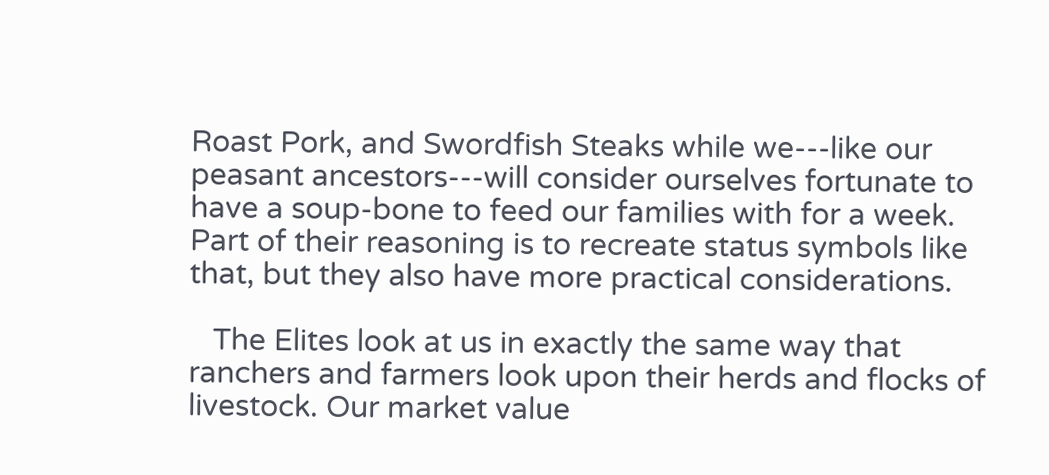Roast Pork, and Swordfish Steaks while we---like our peasant ancestors---will consider ourselves fortunate to have a soup-bone to feed our families with for a week. Part of their reasoning is to recreate status symbols like that, but they also have more practical considerations.

   The Elites look at us in exactly the same way that ranchers and farmers look upon their herds and flocks of livestock. Our market value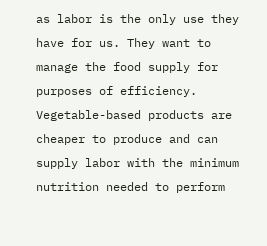as labor is the only use they have for us. They want to manage the food supply for purposes of efficiency. Vegetable-based products are cheaper to produce and can supply labor with the minimum nutrition needed to perform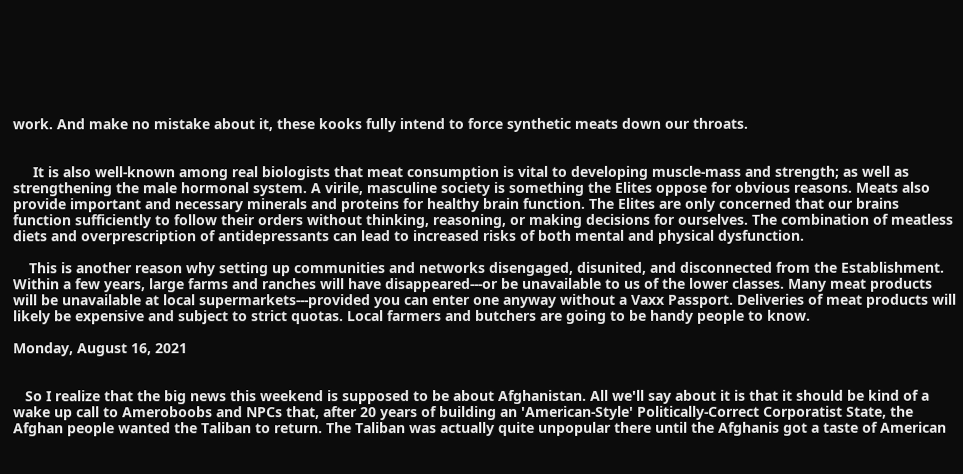work. And make no mistake about it, these kooks fully intend to force synthetic meats down our throats.


     It is also well-known among real biologists that meat consumption is vital to developing muscle-mass and strength; as well as strengthening the male hormonal system. A virile, masculine society is something the Elites oppose for obvious reasons. Meats also provide important and necessary minerals and proteins for healthy brain function. The Elites are only concerned that our brains function sufficiently to follow their orders without thinking, reasoning, or making decisions for ourselves. The combination of meatless diets and overprescription of antidepressants can lead to increased risks of both mental and physical dysfunction.

    This is another reason why setting up communities and networks disengaged, disunited, and disconnected from the Establishment. Within a few years, large farms and ranches will have disappeared---or be unavailable to us of the lower classes. Many meat products will be unavailable at local supermarkets---provided you can enter one anyway without a Vaxx Passport. Deliveries of meat products will likely be expensive and subject to strict quotas. Local farmers and butchers are going to be handy people to know.

Monday, August 16, 2021


   So I realize that the big news this weekend is supposed to be about Afghanistan. All we'll say about it is that it should be kind of a wake up call to Ameroboobs and NPCs that, after 20 years of building an 'American-Style' Politically-Correct Corporatist State, the Afghan people wanted the Taliban to return. The Taliban was actually quite unpopular there until the Afghanis got a taste of American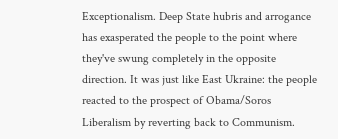Exceptionalism. Deep State hubris and arrogance has exasperated the people to the point where they've swung completely in the opposite direction. It was just like East Ukraine: the people reacted to the prospect of Obama/Soros Liberalism by reverting back to Communism.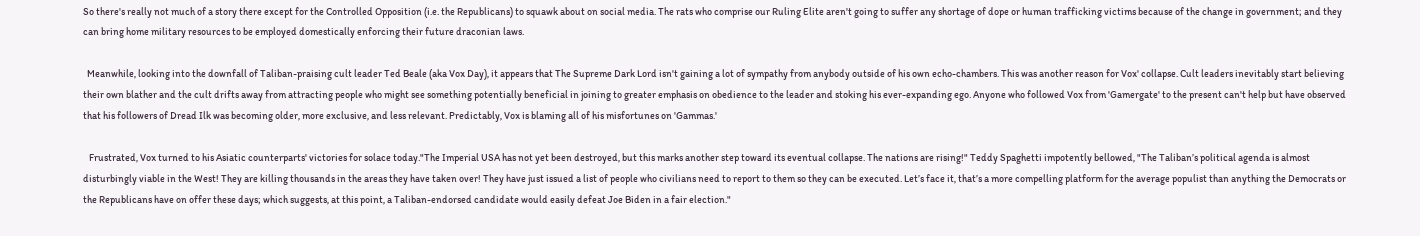So there's really not much of a story there except for the Controlled Opposition (i.e. the Republicans) to squawk about on social media. The rats who comprise our Ruling Elite aren't going to suffer any shortage of dope or human trafficking victims because of the change in government; and they can bring home military resources to be employed domestically enforcing their future draconian laws.

  Meanwhile, looking into the downfall of Taliban-praising cult leader Ted Beale (aka Vox Day), it appears that The Supreme Dark Lord isn't gaining a lot of sympathy from anybody outside of his own echo-chambers. This was another reason for Vox' collapse. Cult leaders inevitably start believing their own blather and the cult drifts away from attracting people who might see something potentially beneficial in joining to greater emphasis on obedience to the leader and stoking his ever-expanding ego. Anyone who followed Vox from 'Gamergate' to the present can't help but have observed that his followers of Dread Ilk was becoming older, more exclusive, and less relevant. Predictably, Vox is blaming all of his misfortunes on 'Gammas.'

   Frustrated, Vox turned to his Asiatic counterparts' victories for solace today."The Imperial USA has not yet been destroyed, but this marks another step toward its eventual collapse. The nations are rising!" Teddy Spaghetti impotently bellowed, "The Taliban’s political agenda is almost disturbingly viable in the West! They are killing thousands in the areas they have taken over! They have just issued a list of people who civilians need to report to them so they can be executed. Let’s face it, that’s a more compelling platform for the average populist than anything the Democrats or the Republicans have on offer these days; which suggests, at this point, a Taliban-endorsed candidate would easily defeat Joe Biden in a fair election."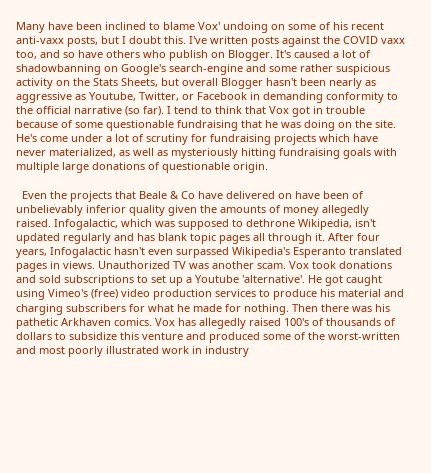Many have been inclined to blame Vox' undoing on some of his recent anti-vaxx posts, but I doubt this. I've written posts against the COVID vaxx too, and so have others who publish on Blogger. It's caused a lot of shadowbanning on Google's search-engine and some rather suspicious activity on the Stats Sheets, but overall Blogger hasn't been nearly as aggressive as Youtube, Twitter, or Facebook in demanding conformity to the official narrative (so far). I tend to think that Vox got in trouble because of some questionable fundraising that he was doing on the site. He's come under a lot of scrutiny for fundraising projects which have never materialized, as well as mysteriously hitting fundraising goals with multiple large donations of questionable origin.

  Even the projects that Beale & Co have delivered on have been of unbelievably inferior quality given the amounts of money allegedly raised. Infogalactic, which was supposed to dethrone Wikipedia, isn't updated regularly and has blank topic pages all through it. After four years, Infogalactic hasn't even surpassed Wikipedia's Esperanto translated pages in views. Unauthorized TV was another scam. Vox took donations and sold subscriptions to set up a Youtube 'alternative'. He got caught using Vimeo's (free) video production services to produce his material and charging subscribers for what he made for nothing. Then there was his pathetic Arkhaven comics. Vox has allegedly raised 100's of thousands of dollars to subsidize this venture and produced some of the worst-written and most poorly illustrated work in industry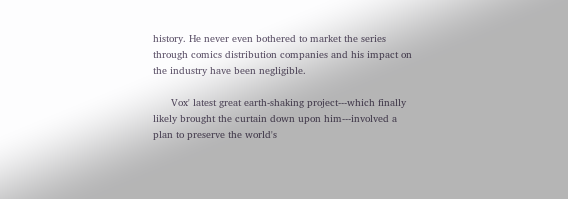history. He never even bothered to market the series through comics distribution companies and his impact on the industry have been negligible.

      Vox' latest great earth-shaking project---which finally likely brought the curtain down upon him---involved a plan to preserve the world's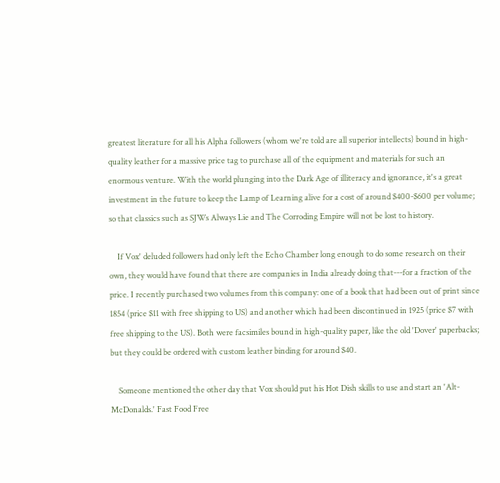greatest literature for all his Alpha followers (whom we're told are all superior intellects) bound in high-quality leather for a massive price tag to purchase all of the equipment and materials for such an enormous venture. With the world plunging into the Dark Age of illiteracy and ignorance, it's a great investment in the future to keep the Lamp of Learning alive for a cost of around $400-$600 per volume; so that classics such as SJWs Always Lie and The Corroding Empire will not be lost to history.

    If Vox' deluded followers had only left the Echo Chamber long enough to do some research on their own, they would have found that there are companies in India already doing that---for a fraction of the price. I recently purchased two volumes from this company: one of a book that had been out of print since 1854 (price $11 with free shipping to US) and another which had been discontinued in 1925 (price $7 with free shipping to the US). Both were facsimiles bound in high-quality paper, like the old 'Dover' paperbacks; but they could be ordered with custom leather binding for around $40.

    Someone mentioned the other day that Vox should put his Hot Dish skills to use and start an 'Alt-McDonalds.' Fast Food Free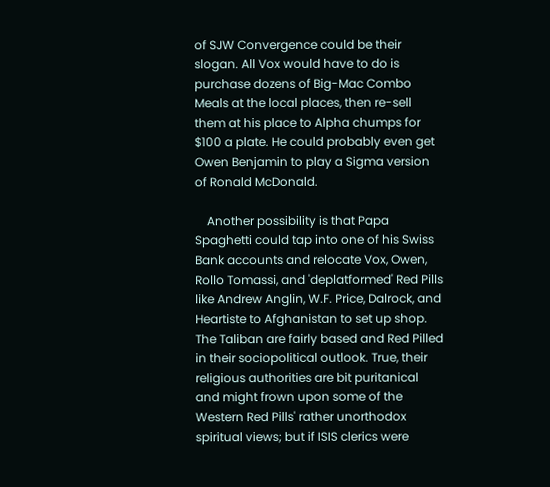of SJW Convergence could be their slogan. All Vox would have to do is purchase dozens of Big-Mac Combo Meals at the local places, then re-sell them at his place to Alpha chumps for $100 a plate. He could probably even get Owen Benjamin to play a Sigma version of Ronald McDonald.

    Another possibility is that Papa Spaghetti could tap into one of his Swiss Bank accounts and relocate Vox, Owen, Rollo Tomassi, and 'deplatformed' Red Pills like Andrew Anglin, W.F. Price, Dalrock, and Heartiste to Afghanistan to set up shop. The Taliban are fairly based and Red Pilled in their sociopolitical outlook. True, their religious authorities are bit puritanical and might frown upon some of the Western Red Pills' rather unorthodox spiritual views; but if ISIS clerics were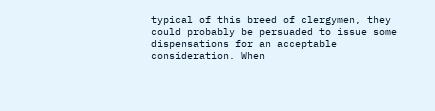typical of this breed of clergymen, they could probably be persuaded to issue some dispensations for an acceptable consideration. When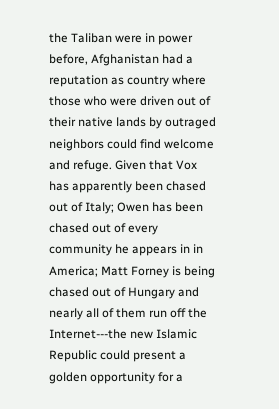the Taliban were in power before, Afghanistan had a reputation as country where those who were driven out of their native lands by outraged neighbors could find welcome and refuge. Given that Vox has apparently been chased out of Italy; Owen has been chased out of every community he appears in in America; Matt Forney is being chased out of Hungary and nearly all of them run off the Internet---the new Islamic Republic could present a golden opportunity for a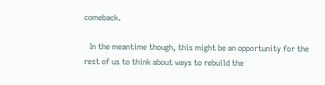comeback.

   In the meantime though, this might be an opportunity for the rest of us to think about ways to rebuild the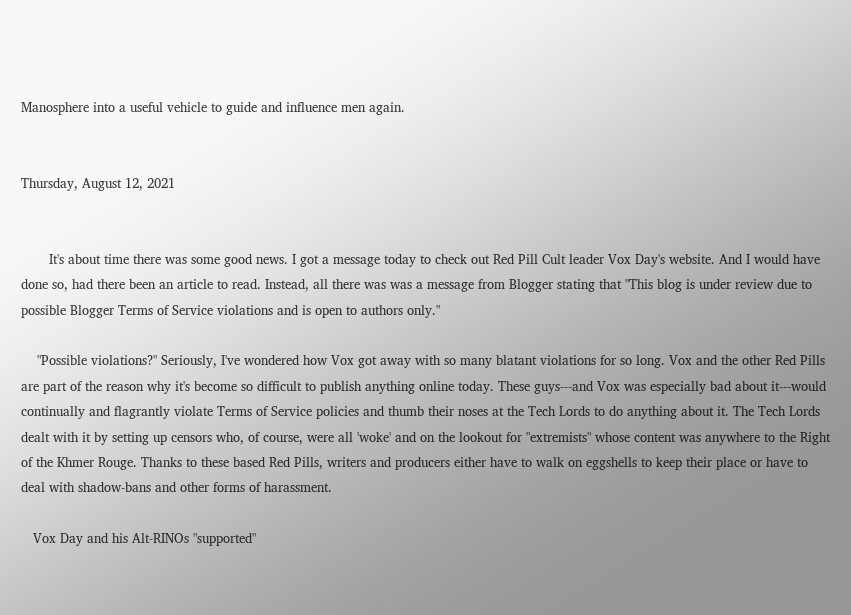Manosphere into a useful vehicle to guide and influence men again.


Thursday, August 12, 2021


       It's about time there was some good news. I got a message today to check out Red Pill Cult leader Vox Day's website. And I would have done so, had there been an article to read. Instead, all there was was a message from Blogger stating that "This blog is under review due to possible Blogger Terms of Service violations and is open to authors only."

    "Possible violations?" Seriously, I've wondered how Vox got away with so many blatant violations for so long. Vox and the other Red Pills are part of the reason why it's become so difficult to publish anything online today. These guys---and Vox was especially bad about it---would continually and flagrantly violate Terms of Service policies and thumb their noses at the Tech Lords to do anything about it. The Tech Lords dealt with it by setting up censors who, of course, were all 'woke' and on the lookout for "extremists" whose content was anywhere to the Right of the Khmer Rouge. Thanks to these based Red Pills, writers and producers either have to walk on eggshells to keep their place or have to deal with shadow-bans and other forms of harassment.

   Vox Day and his Alt-RINOs "supported"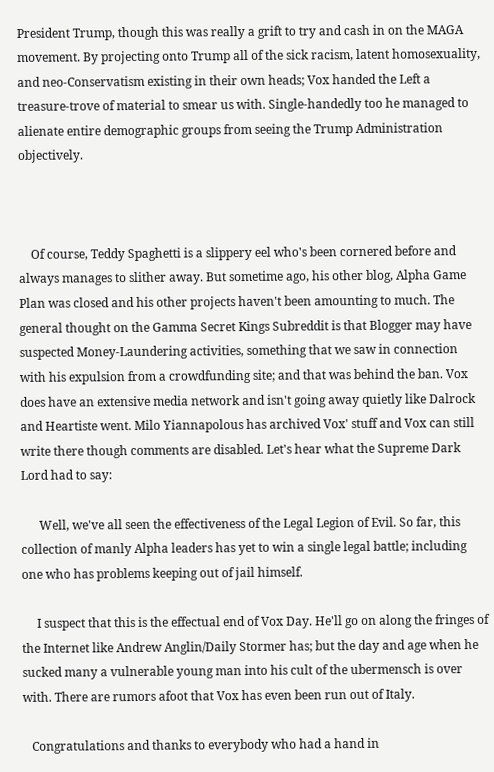President Trump, though this was really a grift to try and cash in on the MAGA movement. By projecting onto Trump all of the sick racism, latent homosexuality, and neo-Conservatism existing in their own heads; Vox handed the Left a treasure-trove of material to smear us with. Single-handedly too he managed to alienate entire demographic groups from seeing the Trump Administration objectively.



    Of course, Teddy Spaghetti is a slippery eel who's been cornered before and always manages to slither away. But sometime ago, his other blog, Alpha Game Plan was closed and his other projects haven't been amounting to much. The general thought on the Gamma Secret Kings Subreddit is that Blogger may have suspected Money-Laundering activities, something that we saw in connection with his expulsion from a crowdfunding site; and that was behind the ban. Vox does have an extensive media network and isn't going away quietly like Dalrock and Heartiste went. Milo Yiannapolous has archived Vox' stuff and Vox can still write there though comments are disabled. Let's hear what the Supreme Dark Lord had to say:

      Well, we've all seen the effectiveness of the Legal Legion of Evil. So far, this collection of manly Alpha leaders has yet to win a single legal battle; including one who has problems keeping out of jail himself.

     I suspect that this is the effectual end of Vox Day. He'll go on along the fringes of the Internet like Andrew Anglin/Daily Stormer has; but the day and age when he sucked many a vulnerable young man into his cult of the ubermensch is over with. There are rumors afoot that Vox has even been run out of Italy.

   Congratulations and thanks to everybody who had a hand in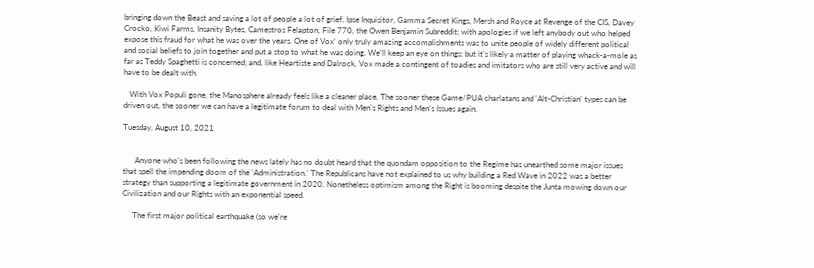bringing down the Beast and saving a lot of people a lot of grief. Ipse Inquisitor, Gamma Secret Kings, Mersh and Royce at Revenge of the CIS, Davey Crocko, Kiwi Farms, Insanity Bytes, Camestros Felapton, File 770, the Owen Benjamin Subreddit; with apologies if we left anybody out who helped expose this fraud for what he was over the years. One of Vox' only truly amazing accomplishments was to unite people of widely different political and social beliefs to join together and put a stop to what he was doing. We'll keep an eye on things; but it's likely a matter of playing whack-a-mole as far as Teddy Spaghetti is concerned; and, like Heartiste and Dalrock, Vox made a contingent of toadies and imitators who are still very active and will have to be dealt with.

   With Vox Populi gone, the Manosphere already feels like a cleaner place. The sooner these Game/PUA charlatans and 'Alt-Christian' types can be driven out, the sooner we can have a legitimate forum to deal with Men's Rights and Men's Issues again.

Tuesday, August 10, 2021


      Anyone who's been following the news lately has no doubt heard that the quondam opposition to the Regime has unearthed some major issues that spell the impending doom of the 'Administration.' The Republicans have not explained to us why building a Red Wave in 2022 was a better strategy than supporting a legitimate government in 2020. Nonetheless optimism among the Right is booming despite the Junta mowing down our Civilization and our Rights with an exponential speed.

     The first major political earthquake (so we're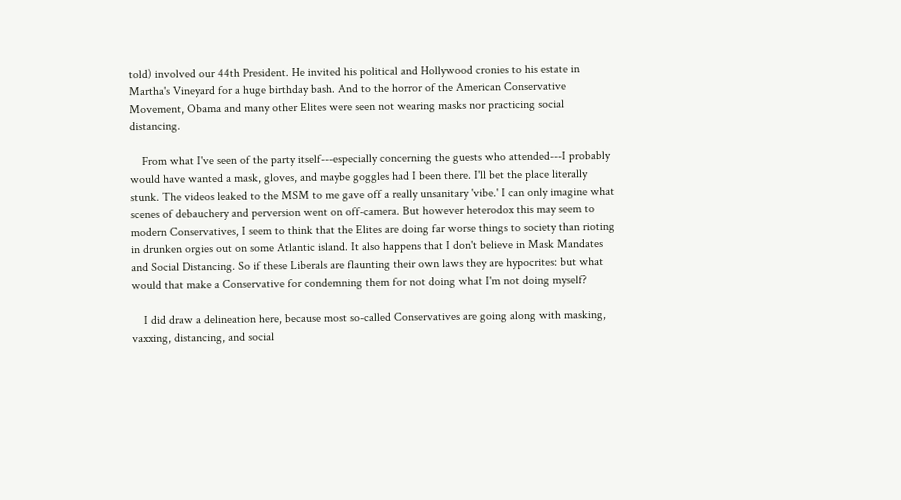told) involved our 44th President. He invited his political and Hollywood cronies to his estate in Martha's Vineyard for a huge birthday bash. And to the horror of the American Conservative Movement, Obama and many other Elites were seen not wearing masks nor practicing social distancing.

    From what I've seen of the party itself---especially concerning the guests who attended---I probably would have wanted a mask, gloves, and maybe goggles had I been there. I'll bet the place literally stunk. The videos leaked to the MSM to me gave off a really unsanitary 'vibe.' I can only imagine what scenes of debauchery and perversion went on off-camera. But however heterodox this may seem to modern Conservatives, I seem to think that the Elites are doing far worse things to society than rioting in drunken orgies out on some Atlantic island. It also happens that I don't believe in Mask Mandates and Social Distancing. So if these Liberals are flaunting their own laws they are hypocrites: but what would that make a Conservative for condemning them for not doing what I'm not doing myself?

    I did draw a delineation here, because most so-called Conservatives are going along with masking, vaxxing, distancing, and social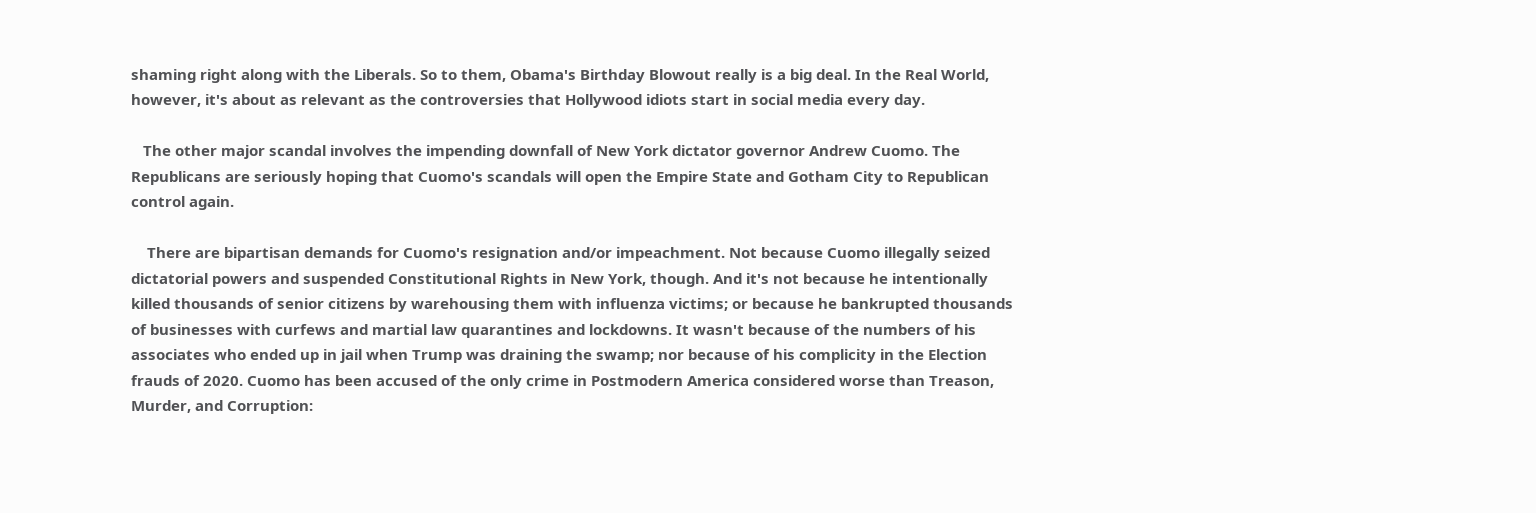shaming right along with the Liberals. So to them, Obama's Birthday Blowout really is a big deal. In the Real World, however, it's about as relevant as the controversies that Hollywood idiots start in social media every day.

   The other major scandal involves the impending downfall of New York dictator governor Andrew Cuomo. The Republicans are seriously hoping that Cuomo's scandals will open the Empire State and Gotham City to Republican control again.

    There are bipartisan demands for Cuomo's resignation and/or impeachment. Not because Cuomo illegally seized dictatorial powers and suspended Constitutional Rights in New York, though. And it's not because he intentionally killed thousands of senior citizens by warehousing them with influenza victims; or because he bankrupted thousands of businesses with curfews and martial law quarantines and lockdowns. It wasn't because of the numbers of his associates who ended up in jail when Trump was draining the swamp; nor because of his complicity in the Election frauds of 2020. Cuomo has been accused of the only crime in Postmodern America considered worse than Treason, Murder, and Corruption: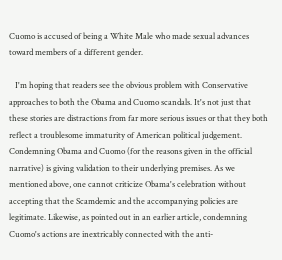Cuomo is accused of being a White Male who made sexual advances toward members of a different gender.

   I'm hoping that readers see the obvious problem with Conservative approaches to both the Obama and Cuomo scandals. It's not just that these stories are distractions from far more serious issues or that they both reflect a troublesome immaturity of American political judgement. Condemning Obama and Cuomo (for the reasons given in the official narrative) is giving validation to their underlying premises. As we mentioned above, one cannot criticize Obama's celebration without accepting that the Scamdemic and the accompanying policies are legitimate. Likewise, as pointed out in an earlier article, condemning Cuomo's actions are inextricably connected with the anti-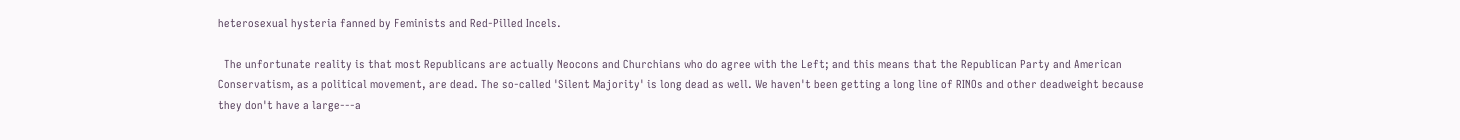heterosexual hysteria fanned by Feminists and Red-Pilled Incels.

  The unfortunate reality is that most Republicans are actually Neocons and Churchians who do agree with the Left; and this means that the Republican Party and American Conservatism, as a political movement, are dead. The so-called 'Silent Majority' is long dead as well. We haven't been getting a long line of RINOs and other deadweight because they don't have a large---a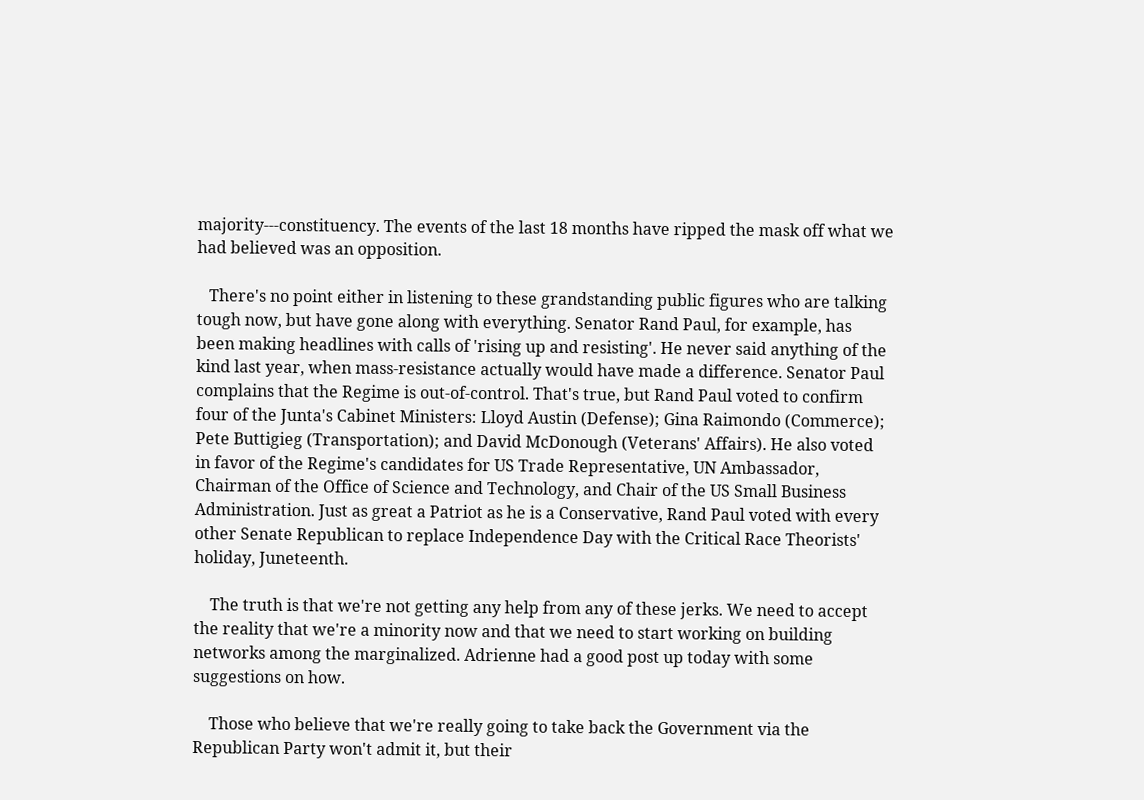majority---constituency. The events of the last 18 months have ripped the mask off what we had believed was an opposition.

   There's no point either in listening to these grandstanding public figures who are talking tough now, but have gone along with everything. Senator Rand Paul, for example, has been making headlines with calls of 'rising up and resisting'. He never said anything of the kind last year, when mass-resistance actually would have made a difference. Senator Paul complains that the Regime is out-of-control. That's true, but Rand Paul voted to confirm four of the Junta's Cabinet Ministers: Lloyd Austin (Defense); Gina Raimondo (Commerce); Pete Buttigieg (Transportation); and David McDonough (Veterans' Affairs). He also voted in favor of the Regime's candidates for US Trade Representative, UN Ambassador, Chairman of the Office of Science and Technology, and Chair of the US Small Business Administration. Just as great a Patriot as he is a Conservative, Rand Paul voted with every other Senate Republican to replace Independence Day with the Critical Race Theorists' holiday, Juneteenth.

    The truth is that we're not getting any help from any of these jerks. We need to accept the reality that we're a minority now and that we need to start working on building networks among the marginalized. Adrienne had a good post up today with some suggestions on how.

    Those who believe that we're really going to take back the Government via the Republican Party won't admit it, but their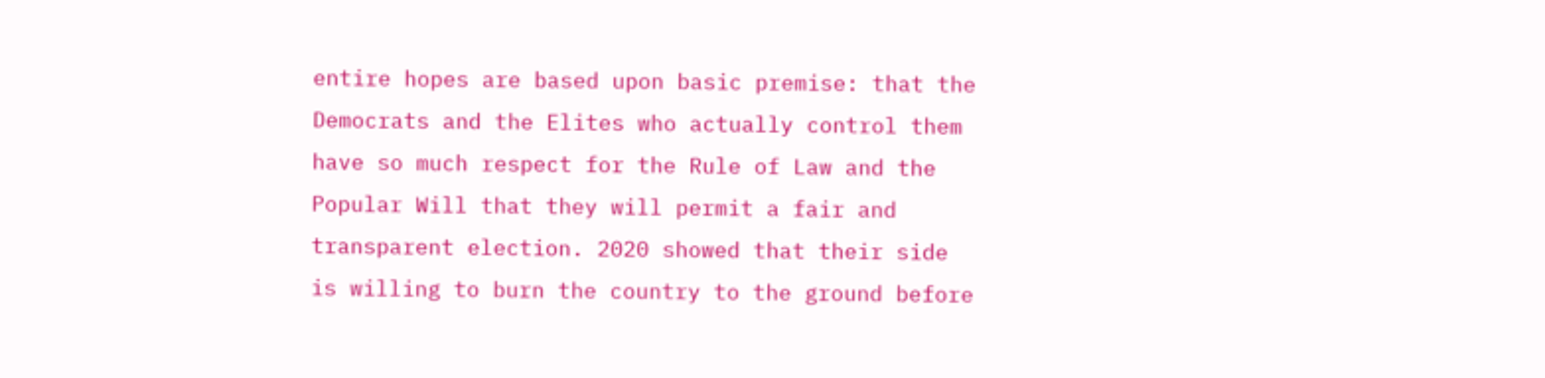entire hopes are based upon basic premise: that the Democrats and the Elites who actually control them have so much respect for the Rule of Law and the Popular Will that they will permit a fair and transparent election. 2020 showed that their side is willing to burn the country to the ground before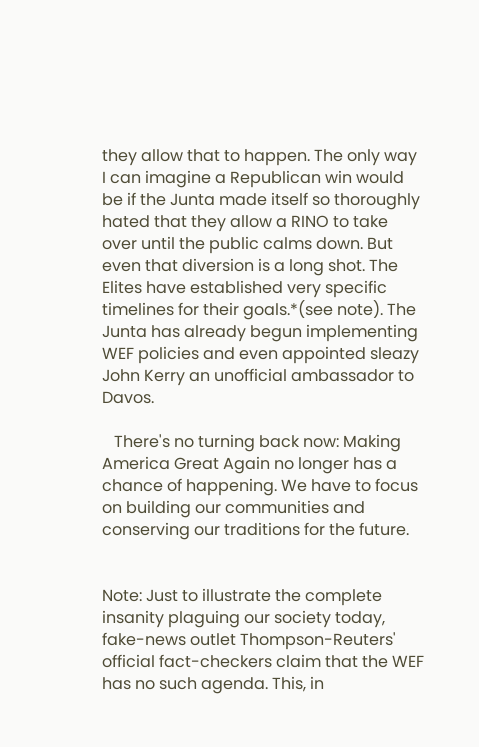they allow that to happen. The only way I can imagine a Republican win would be if the Junta made itself so thoroughly hated that they allow a RINO to take over until the public calms down. But even that diversion is a long shot. The Elites have established very specific timelines for their goals.*(see note). The Junta has already begun implementing WEF policies and even appointed sleazy John Kerry an unofficial ambassador to Davos.

   There's no turning back now: Making America Great Again no longer has a chance of happening. We have to focus on building our communities and conserving our traditions for the future.


Note: Just to illustrate the complete insanity plaguing our society today, fake-news outlet Thompson-Reuters' official fact-checkers claim that the WEF has no such agenda. This, in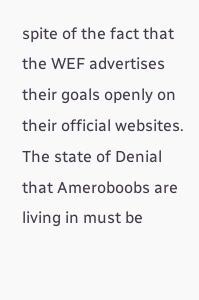spite of the fact that the WEF advertises their goals openly on their official websites. The state of Denial that Ameroboobs are living in must be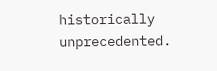historically unprecedented.